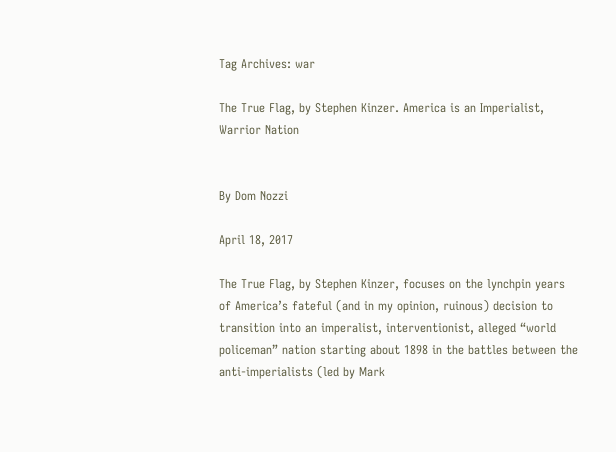Tag Archives: war

The True Flag, by Stephen Kinzer. America is an Imperialist, Warrior Nation


By Dom Nozzi

April 18, 2017

The True Flag, by Stephen Kinzer, focuses on the lynchpin years of America’s fateful (and in my opinion, ruinous) decision to transition into an imperalist, interventionist, alleged “world policeman” nation starting about 1898 in the battles between the anti-imperialists (led by Mark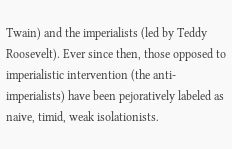Twain) and the imperialists (led by Teddy Roosevelt). Ever since then, those opposed to imperialistic intervention (the anti-imperialists) have been pejoratively labeled as naive, timid, weak isolationists.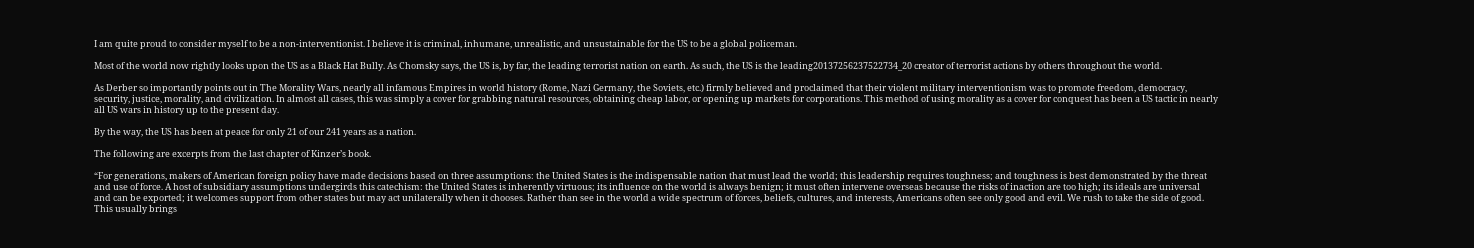I am quite proud to consider myself to be a non-interventionist. I believe it is criminal, inhumane, unrealistic, and unsustainable for the US to be a global policeman.

Most of the world now rightly looks upon the US as a Black Hat Bully. As Chomsky says, the US is, by far, the leading terrorist nation on earth. As such, the US is the leading20137256237522734_20 creator of terrorist actions by others throughout the world.

As Derber so importantly points out in The Morality Wars, nearly all infamous Empires in world history (Rome, Nazi Germany, the Soviets, etc.) firmly believed and proclaimed that their violent military interventionism was to promote freedom, democracy, security, justice, morality, and civilization. In almost all cases, this was simply a cover for grabbing natural resources, obtaining cheap labor, or opening up markets for corporations. This method of using morality as a cover for conquest has been a US tactic in nearly all US wars in history up to the present day.

By the way, the US has been at peace for only 21 of our 241 years as a nation.

The following are excerpts from the last chapter of Kinzer’s book.

“For generations, makers of American foreign policy have made decisions based on three assumptions: the United States is the indispensable nation that must lead the world; this leadership requires toughness; and toughness is best demonstrated by the threat and use of force. A host of subsidiary assumptions undergirds this catechism: the United States is inherently virtuous; its influence on the world is always benign; it must often intervene overseas because the risks of inaction are too high; its ideals are universal and can be exported; it welcomes support from other states but may act unilaterally when it chooses. Rather than see in the world a wide spectrum of forces, beliefs, cultures, and interests, Americans often see only good and evil. We rush to take the side of good. This usually brings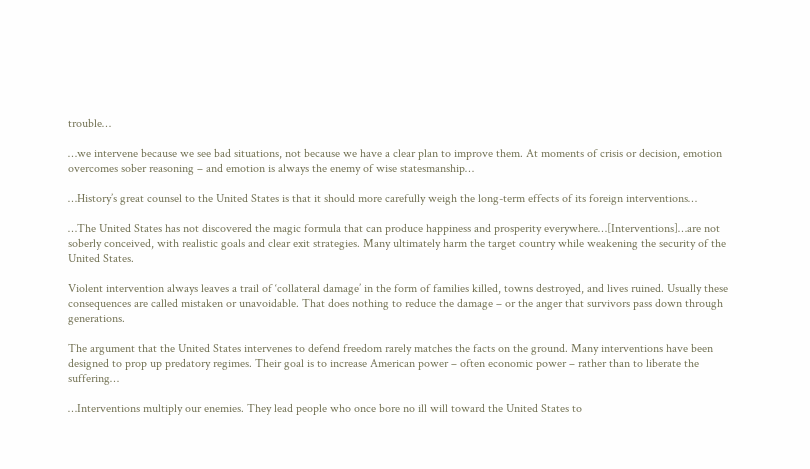trouble…

…we intervene because we see bad situations, not because we have a clear plan to improve them. At moments of crisis or decision, emotion overcomes sober reasoning – and emotion is always the enemy of wise statesmanship…

…History’s great counsel to the United States is that it should more carefully weigh the long-term effects of its foreign interventions…

…The United States has not discovered the magic formula that can produce happiness and prosperity everywhere…[Interventions]…are not soberly conceived, with realistic goals and clear exit strategies. Many ultimately harm the target country while weakening the security of the United States.

Violent intervention always leaves a trail of ‘collateral damage’ in the form of families killed, towns destroyed, and lives ruined. Usually these consequences are called mistaken or unavoidable. That does nothing to reduce the damage – or the anger that survivors pass down through generations.

The argument that the United States intervenes to defend freedom rarely matches the facts on the ground. Many interventions have been designed to prop up predatory regimes. Their goal is to increase American power – often economic power – rather than to liberate the suffering…

…Interventions multiply our enemies. They lead people who once bore no ill will toward the United States to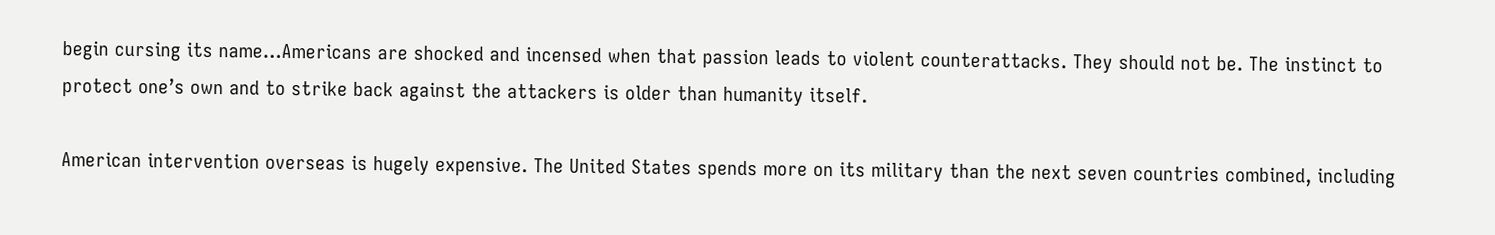begin cursing its name…Americans are shocked and incensed when that passion leads to violent counterattacks. They should not be. The instinct to protect one’s own and to strike back against the attackers is older than humanity itself.

American intervention overseas is hugely expensive. The United States spends more on its military than the next seven countries combined, including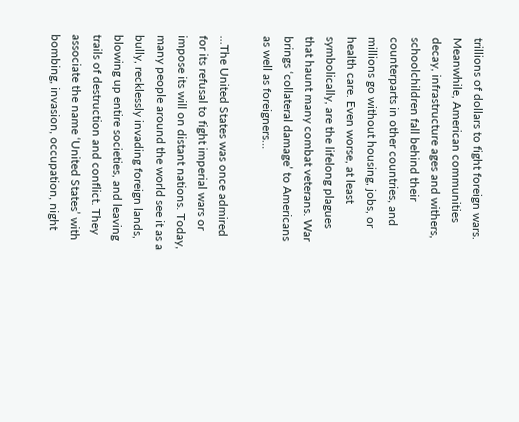trillions of dollars to fight foreign wars. Meanwhile, American communities decay, infrastructure ages and withers, schoolchildren fall behind their counterparts in other countries, and millions go without housing, jobs, or health care. Even worse, at least symbolically, are the lifelong plagues that haunt many combat veterans. War brings ‘collateral damage’ to Americans as well as foreigners…

…The United States was once admired for its refusal to fight imperial wars or impose its will on distant nations. Today, many people around the world see it as a bully, recklessly invading foreign lands, blowing up entire societies, and leaving trails of destruction and conflict. They associate the name ‘United States’ with bombing, invasion, occupation, night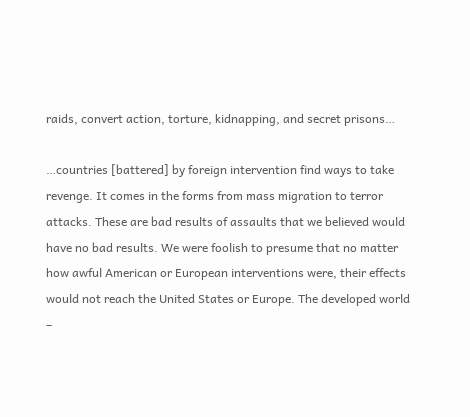raids, convert action, torture, kidnapping, and secret prisons…

…countries [battered] by foreign intervention find ways to take revenge. It comes in the forms from mass migration to terror attacks. These are bad results of assaults that we believed would have no bad results. We were foolish to presume that no matter how awful American or European interventions were, their effects would not reach the United States or Europe. The developed world –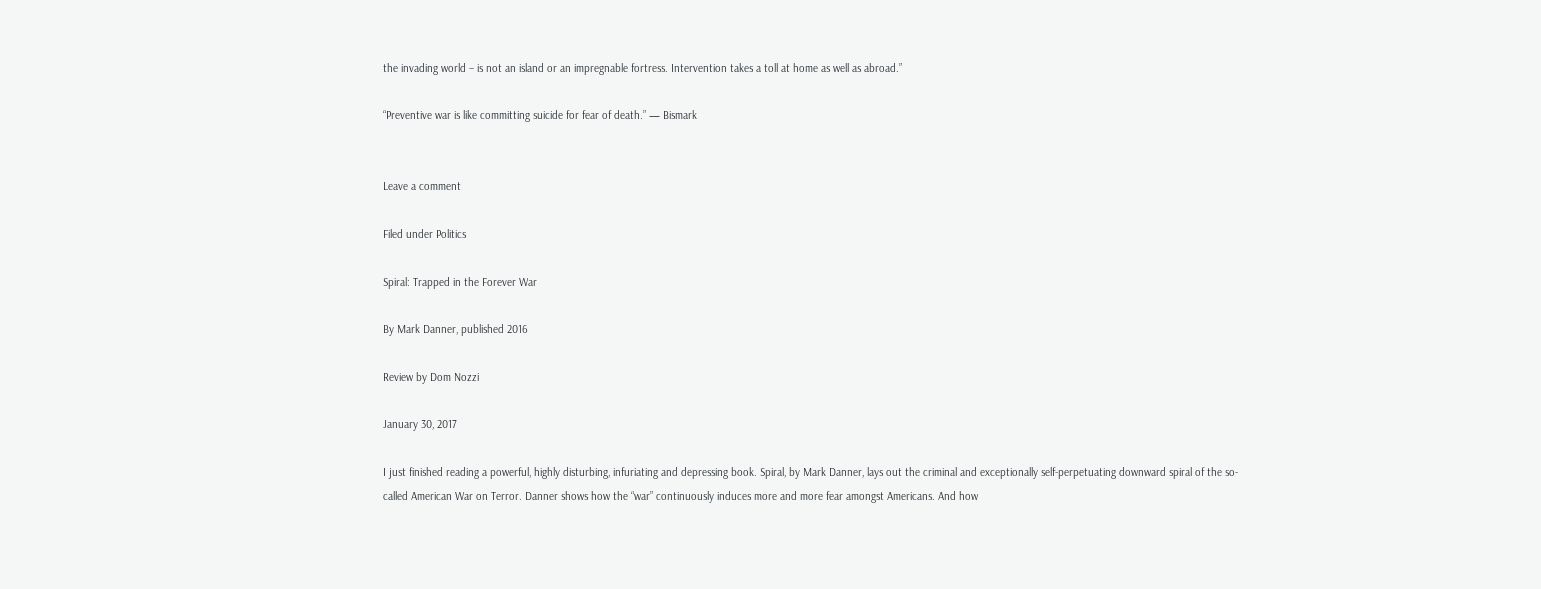the invading world – is not an island or an impregnable fortress. Intervention takes a toll at home as well as abroad.”

“Preventive war is like committing suicide for fear of death.” — Bismark


Leave a comment

Filed under Politics

Spiral: Trapped in the Forever War

By Mark Danner, published 2016

Review by Dom Nozzi

January 30, 2017

I just finished reading a powerful, highly disturbing, infuriating and depressing book. Spiral, by Mark Danner, lays out the criminal and exceptionally self-perpetuating downward spiral of the so-called American War on Terror. Danner shows how the “war” continuously induces more and more fear amongst Americans. And how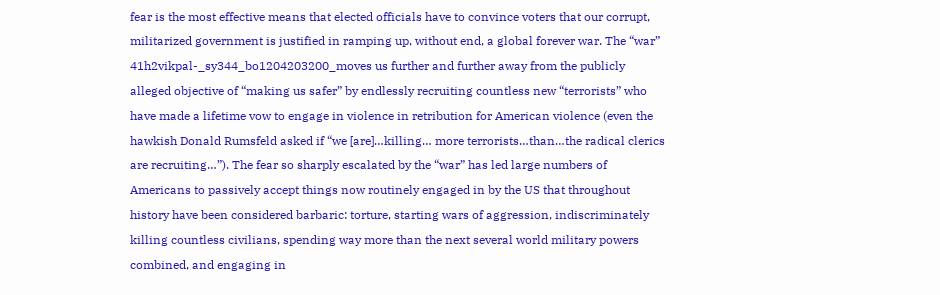fear is the most effective means that elected officials have to convince voters that our corrupt, militarized government is justified in ramping up, without end, a global forever war. The “war” 41h2vikpal-_sy344_bo1204203200_moves us further and further away from the publicly alleged objective of “making us safer” by endlessly recruiting countless new “terrorists” who have made a lifetime vow to engage in violence in retribution for American violence (even the hawkish Donald Rumsfeld asked if “we [are]…killing… more terrorists…than…the radical clerics are recruiting…”). The fear so sharply escalated by the “war” has led large numbers of Americans to passively accept things now routinely engaged in by the US that throughout history have been considered barbaric: torture, starting wars of aggression, indiscriminately killing countless civilians, spending way more than the next several world military powers combined, and engaging in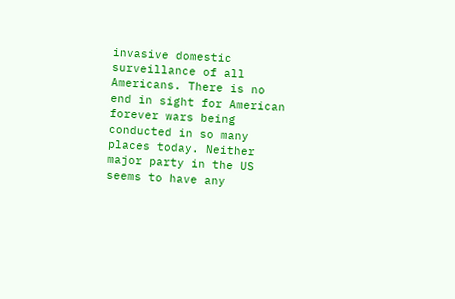invasive domestic surveillance of all Americans. There is no end in sight for American forever wars being conducted in so many places today. Neither major party in the US seems to have any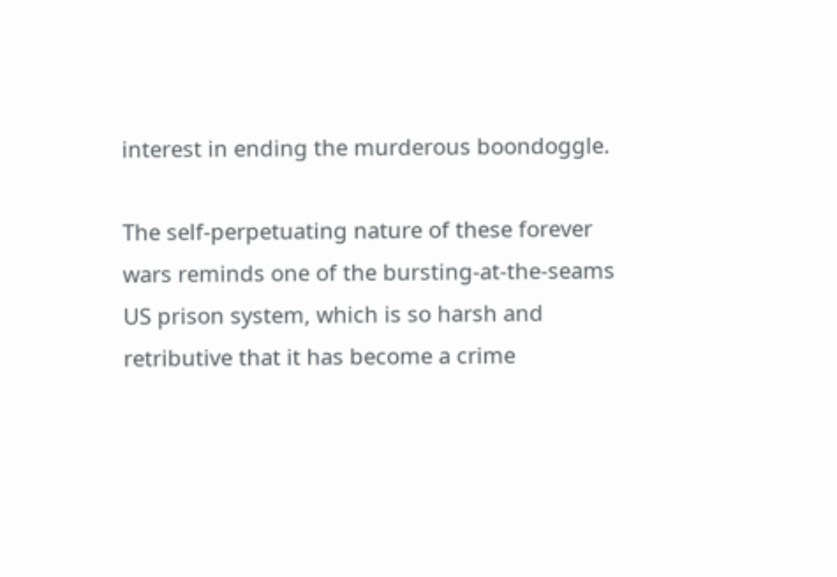interest in ending the murderous boondoggle.

The self-perpetuating nature of these forever wars reminds one of the bursting-at-the-seams US prison system, which is so harsh and retributive that it has become a crime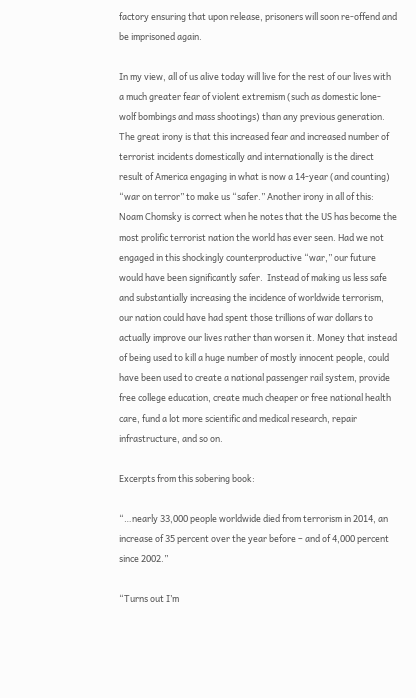factory ensuring that upon release, prisoners will soon re-offend and be imprisoned again.

In my view, all of us alive today will live for the rest of our lives with a much greater fear of violent extremism (such as domestic lone-wolf bombings and mass shootings) than any previous generation. The great irony is that this increased fear and increased number of terrorist incidents domestically and internationally is the direct result of America engaging in what is now a 14-year (and counting) “war on terror” to make us “safer.” Another irony in all of this: Noam Chomsky is correct when he notes that the US has become the most prolific terrorist nation the world has ever seen. Had we not engaged in this shockingly counterproductive “war,” our future would have been significantly safer.  Instead of making us less safe and substantially increasing the incidence of worldwide terrorism, our nation could have had spent those trillions of war dollars to actually improve our lives rather than worsen it. Money that instead of being used to kill a huge number of mostly innocent people, could have been used to create a national passenger rail system, provide free college education, create much cheaper or free national health care, fund a lot more scientific and medical research, repair infrastructure, and so on.

Excerpts from this sobering book:

“…nearly 33,000 people worldwide died from terrorism in 2014, an increase of 35 percent over the year before – and of 4,000 percent since 2002.”

“Turns out I’m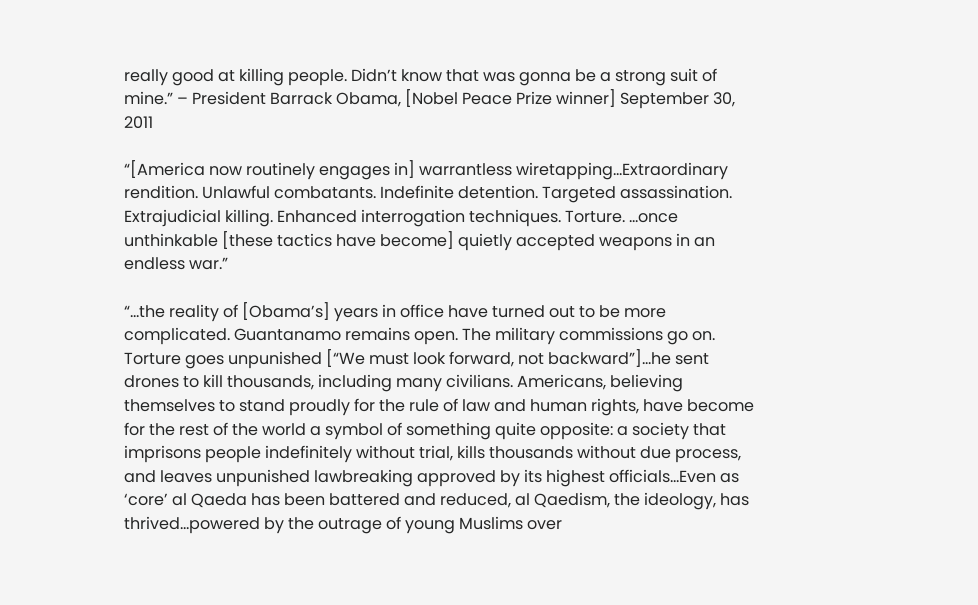really good at killing people. Didn’t know that was gonna be a strong suit of mine.” – President Barrack Obama, [Nobel Peace Prize winner] September 30, 2011

“[America now routinely engages in] warrantless wiretapping…Extraordinary rendition. Unlawful combatants. Indefinite detention. Targeted assassination. Extrajudicial killing. Enhanced interrogation techniques. Torture. …once unthinkable [these tactics have become] quietly accepted weapons in an endless war.”

“…the reality of [Obama’s] years in office have turned out to be more complicated. Guantanamo remains open. The military commissions go on. Torture goes unpunished [“We must look forward, not backward”]…he sent drones to kill thousands, including many civilians. Americans, believing themselves to stand proudly for the rule of law and human rights, have become for the rest of the world a symbol of something quite opposite: a society that imprisons people indefinitely without trial, kills thousands without due process, and leaves unpunished lawbreaking approved by its highest officials…Even as ‘core’ al Qaeda has been battered and reduced, al Qaedism, the ideology, has thrived…powered by the outrage of young Muslims over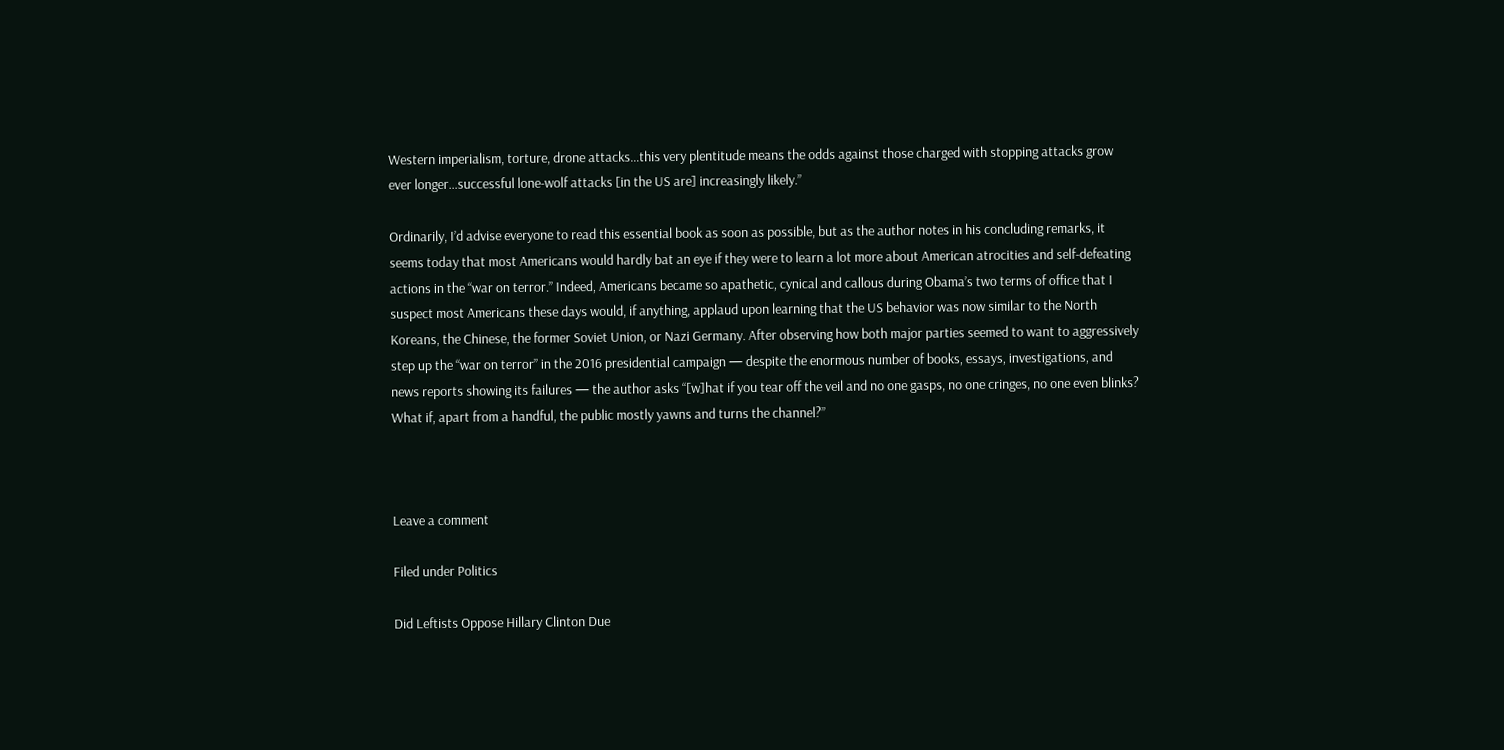Western imperialism, torture, drone attacks…this very plentitude means the odds against those charged with stopping attacks grow ever longer…successful lone-wolf attacks [in the US are] increasingly likely.”

Ordinarily, I’d advise everyone to read this essential book as soon as possible, but as the author notes in his concluding remarks, it seems today that most Americans would hardly bat an eye if they were to learn a lot more about American atrocities and self-defeating actions in the “war on terror.” Indeed, Americans became so apathetic, cynical and callous during Obama’s two terms of office that I suspect most Americans these days would, if anything, applaud upon learning that the US behavior was now similar to the North Koreans, the Chinese, the former Soviet Union, or Nazi Germany. After observing how both major parties seemed to want to aggressively step up the “war on terror” in the 2016 presidential campaign — despite the enormous number of books, essays, investigations, and news reports showing its failures — the author asks “[w]hat if you tear off the veil and no one gasps, no one cringes, no one even blinks? What if, apart from a handful, the public mostly yawns and turns the channel?”



Leave a comment

Filed under Politics

Did Leftists Oppose Hillary Clinton Due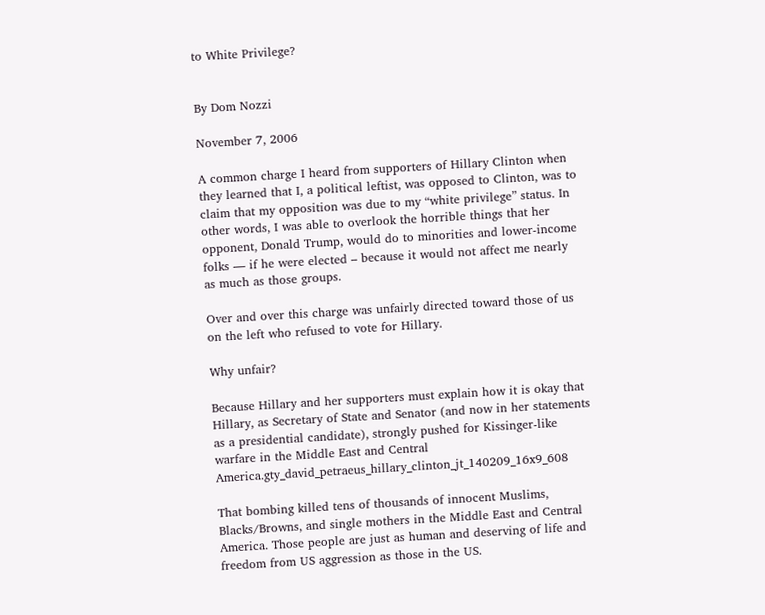to White Privilege?


By Dom Nozzi

November 7, 2006

A common charge I heard from supporters of Hillary Clinton when they learned that I, a political leftist, was opposed to Clinton, was to claim that my opposition was due to my “white privilege” status. In other words, I was able to overlook the horrible things that her opponent, Donald Trump, would do to minorities and lower-income folks — if he were elected – because it would not affect me nearly as much as those groups.

Over and over this charge was unfairly directed toward those of us on the left who refused to vote for Hillary.

Why unfair?

Because Hillary and her supporters must explain how it is okay that Hillary, as Secretary of State and Senator (and now in her statements as a presidential candidate), strongly pushed for Kissinger-like warfare in the Middle East and Central America.gty_david_petraeus_hillary_clinton_jt_140209_16x9_608

That bombing killed tens of thousands of innocent Muslims, Blacks/Browns, and single mothers in the Middle East and Central America. Those people are just as human and deserving of life and freedom from US aggression as those in the US.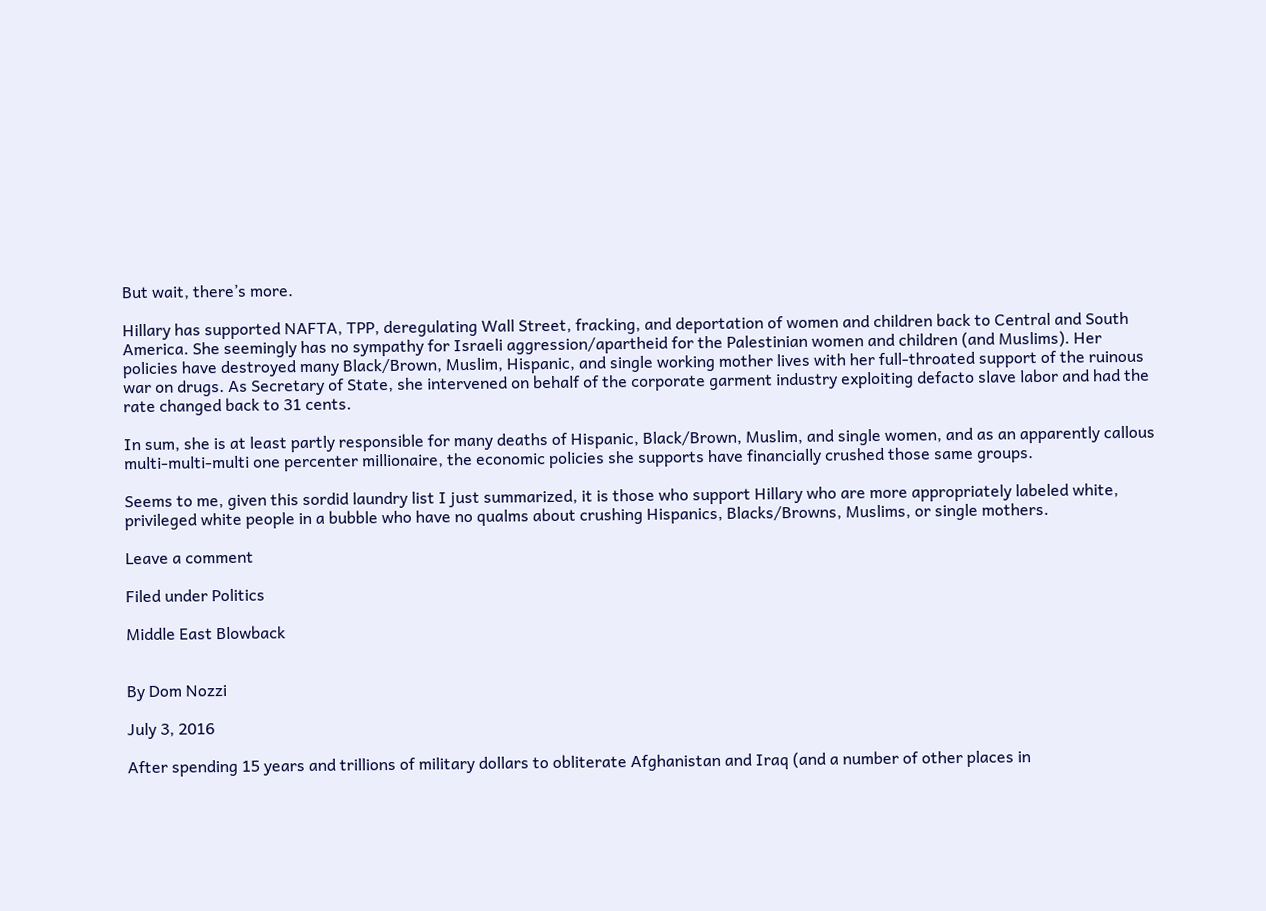But wait, there’s more.

Hillary has supported NAFTA, TPP, deregulating Wall Street, fracking, and deportation of women and children back to Central and South America. She seemingly has no sympathy for Israeli aggression/apartheid for the Palestinian women and children (and Muslims). Her policies have destroyed many Black/Brown, Muslim, Hispanic, and single working mother lives with her full-throated support of the ruinous war on drugs. As Secretary of State, she intervened on behalf of the corporate garment industry exploiting defacto slave labor and had the rate changed back to 31 cents.

In sum, she is at least partly responsible for many deaths of Hispanic, Black/Brown, Muslim, and single women, and as an apparently callous multi-multi-multi one percenter millionaire, the economic policies she supports have financially crushed those same groups.

Seems to me, given this sordid laundry list I just summarized, it is those who support Hillary who are more appropriately labeled white, privileged white people in a bubble who have no qualms about crushing Hispanics, Blacks/Browns, Muslims, or single mothers.

Leave a comment

Filed under Politics

Middle East Blowback


By Dom Nozzi

July 3, 2016

After spending 15 years and trillions of military dollars to obliterate Afghanistan and Iraq (and a number of other places in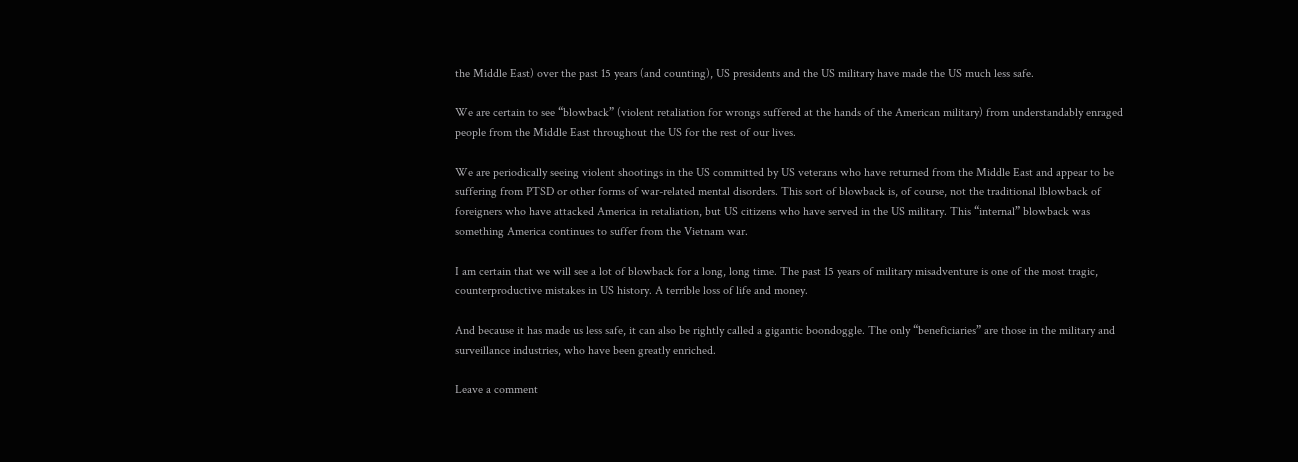the Middle East) over the past 15 years (and counting), US presidents and the US military have made the US much less safe.

We are certain to see “blowback” (violent retaliation for wrongs suffered at the hands of the American military) from understandably enraged people from the Middle East throughout the US for the rest of our lives.

We are periodically seeing violent shootings in the US committed by US veterans who have returned from the Middle East and appear to be suffering from PTSD or other forms of war-related mental disorders. This sort of blowback is, of course, not the traditional lblowback of foreigners who have attacked America in retaliation, but US citizens who have served in the US military. This “internal” blowback was something America continues to suffer from the Vietnam war.

I am certain that we will see a lot of blowback for a long, long time. The past 15 years of military misadventure is one of the most tragic, counterproductive mistakes in US history. A terrible loss of life and money.

And because it has made us less safe, it can also be rightly called a gigantic boondoggle. The only “beneficiaries” are those in the military and surveillance industries, who have been greatly enriched.

Leave a comment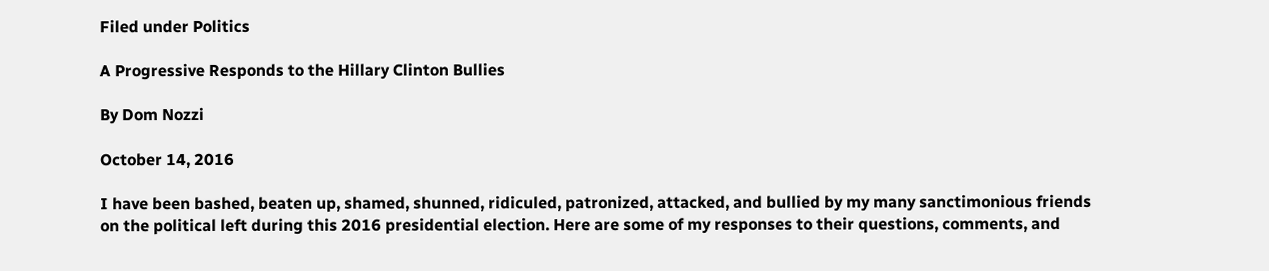Filed under Politics

A Progressive Responds to the Hillary Clinton Bullies

By Dom Nozzi

October 14, 2016

I have been bashed, beaten up, shamed, shunned, ridiculed, patronized, attacked, and bullied by my many sanctimonious friends on the political left during this 2016 presidential election. Here are some of my responses to their questions, comments, and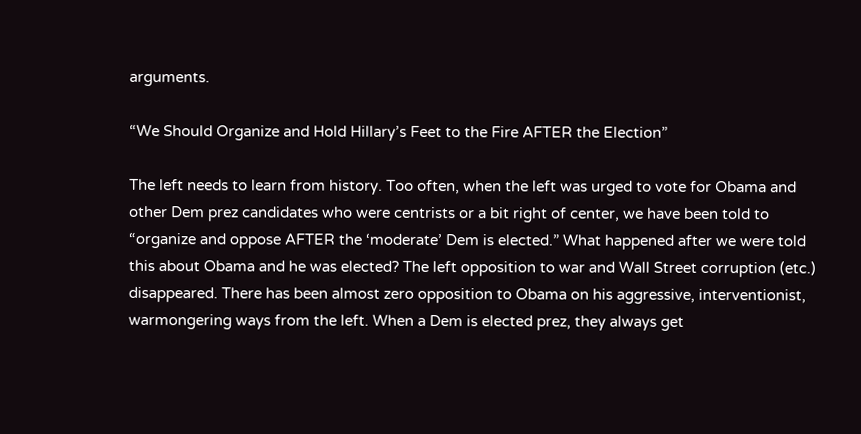arguments.

“We Should Organize and Hold Hillary’s Feet to the Fire AFTER the Election”

The left needs to learn from history. Too often, when the left was urged to vote for Obama and other Dem prez candidates who were centrists or a bit right of center, we have been told to “organize and oppose AFTER the ‘moderate’ Dem is elected.” What happened after we were told this about Obama and he was elected? The left opposition to war and Wall Street corruption (etc.) disappeared. There has been almost zero opposition to Obama on his aggressive, interventionist, warmongering ways from the left. When a Dem is elected prez, they always get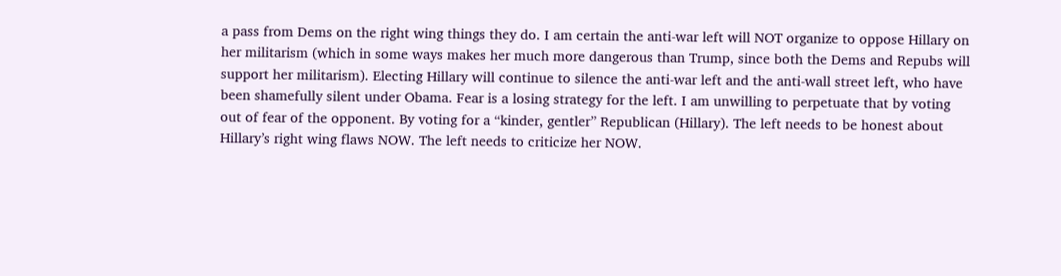a pass from Dems on the right wing things they do. I am certain the anti-war left will NOT organize to oppose Hillary on her militarism (which in some ways makes her much more dangerous than Trump, since both the Dems and Repubs will support her militarism). Electing Hillary will continue to silence the anti-war left and the anti-wall street left, who have been shamefully silent under Obama. Fear is a losing strategy for the left. I am unwilling to perpetuate that by voting out of fear of the opponent. By voting for a “kinder, gentler” Republican (Hillary). The left needs to be honest about Hillary’s right wing flaws NOW. The left needs to criticize her NOW.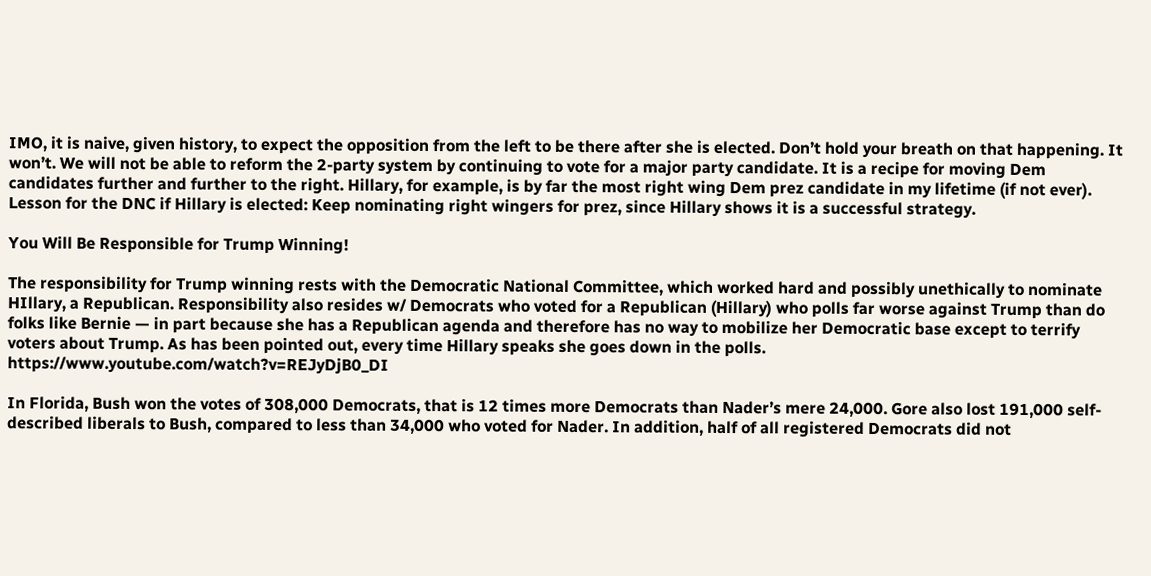IMO, it is naive, given history, to expect the opposition from the left to be there after she is elected. Don’t hold your breath on that happening. It won’t. We will not be able to reform the 2-party system by continuing to vote for a major party candidate. It is a recipe for moving Dem candidates further and further to the right. Hillary, for example, is by far the most right wing Dem prez candidate in my lifetime (if not ever). Lesson for the DNC if Hillary is elected: Keep nominating right wingers for prez, since Hillary shows it is a successful strategy.

You Will Be Responsible for Trump Winning!

The responsibility for Trump winning rests with the Democratic National Committee, which worked hard and possibly unethically to nominate HIllary, a Republican. Responsibility also resides w/ Democrats who voted for a Republican (Hillary) who polls far worse against Trump than do folks like Bernie — in part because she has a Republican agenda and therefore has no way to mobilize her Democratic base except to terrify voters about Trump. As has been pointed out, every time Hillary speaks she goes down in the polls. https://www.youtube.com/watch?v=REJyDjB0_DI

In Florida, Bush won the votes of 308,000 Democrats, that is 12 times more Democrats than Nader’s mere 24,000. Gore also lost 191,000 self-described liberals to Bush, compared to less than 34,000 who voted for Nader. In addition, half of all registered Democrats did not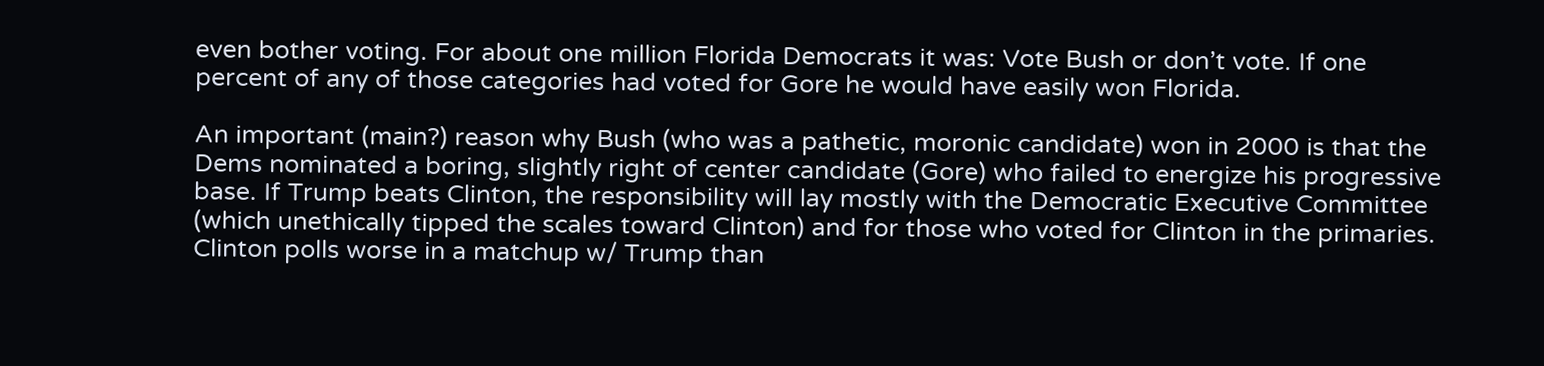even bother voting. For about one million Florida Democrats it was: Vote Bush or don’t vote. If one percent of any of those categories had voted for Gore he would have easily won Florida.

An important (main?) reason why Bush (who was a pathetic, moronic candidate) won in 2000 is that the Dems nominated a boring, slightly right of center candidate (Gore) who failed to energize his progressive base. If Trump beats Clinton, the responsibility will lay mostly with the Democratic Executive Committee (which unethically tipped the scales toward Clinton) and for those who voted for Clinton in the primaries. Clinton polls worse in a matchup w/ Trump than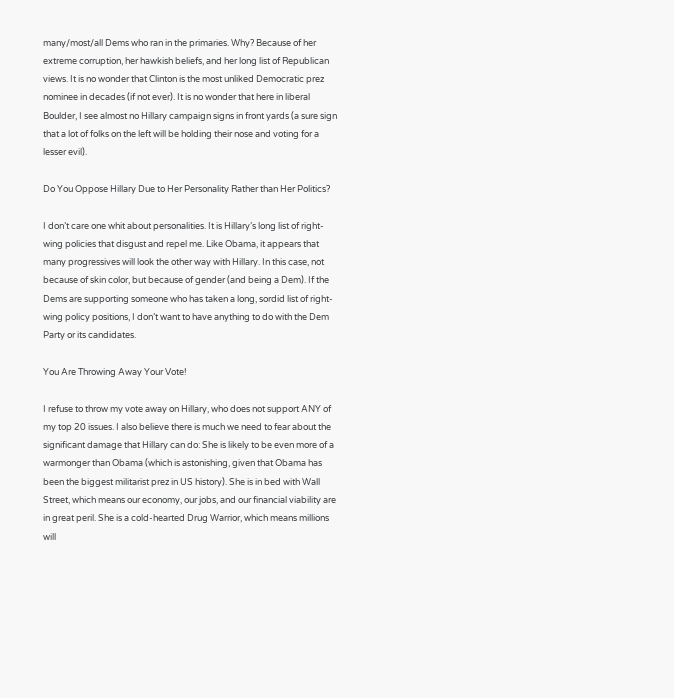many/most/all Dems who ran in the primaries. Why? Because of her extreme corruption, her hawkish beliefs, and her long list of Republican views. It is no wonder that Clinton is the most unliked Democratic prez nominee in decades (if not ever). It is no wonder that here in liberal Boulder, I see almost no Hillary campaign signs in front yards (a sure sign that a lot of folks on the left will be holding their nose and voting for a lesser evil).

Do You Oppose Hillary Due to Her Personality Rather than Her Politics?

I don’t care one whit about personalities. It is Hillary’s long list of right-wing policies that disgust and repel me. Like Obama, it appears that many progressives will look the other way with Hillary. In this case, not because of skin color, but because of gender (and being a Dem). If the Dems are supporting someone who has taken a long, sordid list of right-wing policy positions, I don’t want to have anything to do with the Dem Party or its candidates.

You Are Throwing Away Your Vote!

I refuse to throw my vote away on Hillary, who does not support ANY of my top 20 issues. I also believe there is much we need to fear about the significant damage that Hillary can do: She is likely to be even more of a warmonger than Obama (which is astonishing, given that Obama has been the biggest militarist prez in US history). She is in bed with Wall Street, which means our economy, our jobs, and our financial viability are in great peril. She is a cold-hearted Drug Warrior, which means millions will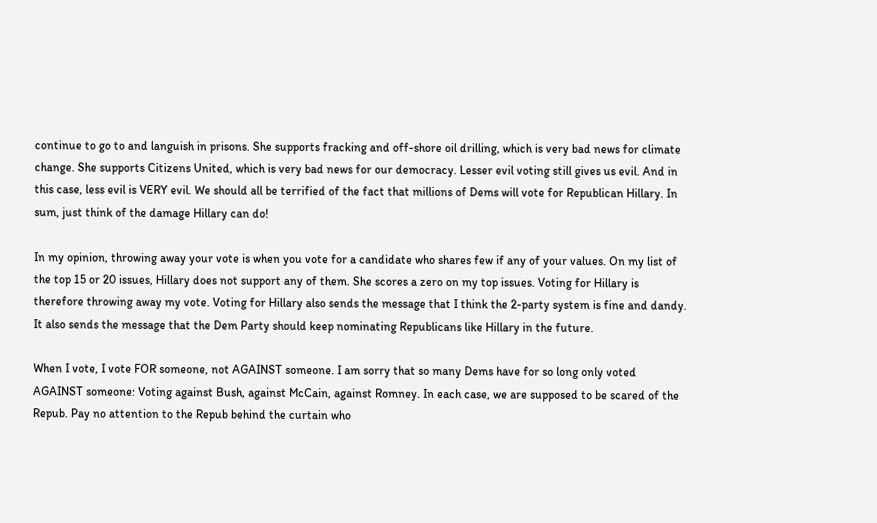continue to go to and languish in prisons. She supports fracking and off-shore oil drilling, which is very bad news for climate change. She supports Citizens United, which is very bad news for our democracy. Lesser evil voting still gives us evil. And in this case, less evil is VERY evil. We should all be terrified of the fact that millions of Dems will vote for Republican Hillary. In sum, just think of the damage Hillary can do!

In my opinion, throwing away your vote is when you vote for a candidate who shares few if any of your values. On my list of the top 15 or 20 issues, Hillary does not support any of them. She scores a zero on my top issues. Voting for Hillary is therefore throwing away my vote. Voting for Hillary also sends the message that I think the 2-party system is fine and dandy. It also sends the message that the Dem Party should keep nominating Republicans like Hillary in the future.

When I vote, I vote FOR someone, not AGAINST someone. I am sorry that so many Dems have for so long only voted AGAINST someone: Voting against Bush, against McCain, against Romney. In each case, we are supposed to be scared of the Repub. Pay no attention to the Repub behind the curtain who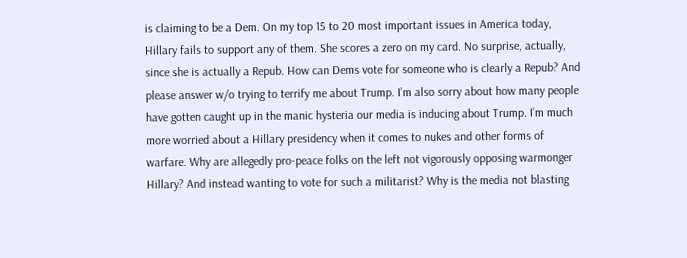is claiming to be a Dem. On my top 15 to 20 most important issues in America today, Hillary fails to support any of them. She scores a zero on my card. No surprise, actually, since she is actually a Repub. How can Dems vote for someone who is clearly a Repub? And please answer w/o trying to terrify me about Trump. I’m also sorry about how many people have gotten caught up in the manic hysteria our media is inducing about Trump. I’m much more worried about a Hillary presidency when it comes to nukes and other forms of warfare. Why are allegedly pro-peace folks on the left not vigorously opposing warmonger Hillary? And instead wanting to vote for such a militarist? Why is the media not blasting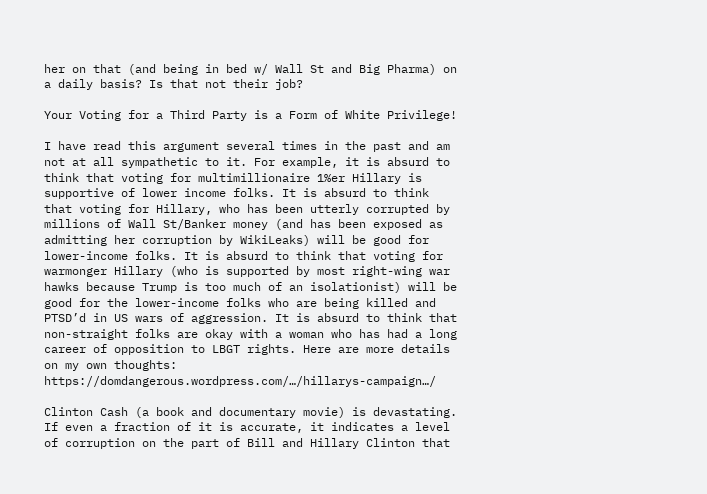her on that (and being in bed w/ Wall St and Big Pharma) on a daily basis? Is that not their job?

Your Voting for a Third Party is a Form of White Privilege!

I have read this argument several times in the past and am not at all sympathetic to it. For example, it is absurd to think that voting for multimillionaire 1%er Hillary is supportive of lower income folks. It is absurd to think that voting for Hillary, who has been utterly corrupted by millions of Wall St/Banker money (and has been exposed as admitting her corruption by WikiLeaks) will be good for lower-income folks. It is absurd to think that voting for warmonger Hillary (who is supported by most right-wing war hawks because Trump is too much of an isolationist) will be good for the lower-income folks who are being killed and PTSD’d in US wars of aggression. It is absurd to think that non-straight folks are okay with a woman who has had a long career of opposition to LBGT rights. Here are more details on my own thoughts: https://domdangerous.wordpress.com/…/hillarys-campaign…/

Clinton Cash (a book and documentary movie) is devastating. If even a fraction of it is accurate, it indicates a level of corruption on the part of Bill and Hillary Clinton that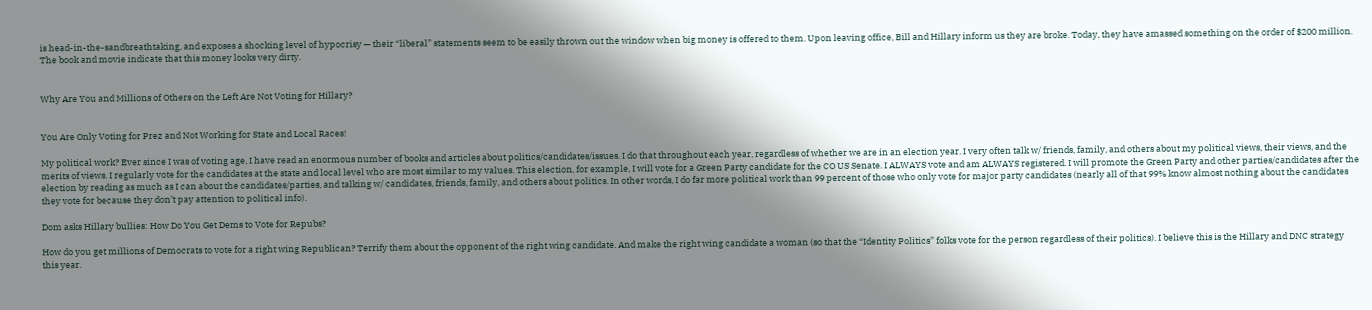is head-in-the-sandbreathtaking, and exposes a shocking level of hypocrisy — their “liberal” statements seem to be easily thrown out the window when big money is offered to them. Upon leaving office, Bill and Hillary inform us they are broke. Today, they have amassed something on the order of $200 million. The book and movie indicate that this money looks very dirty.


Why Are You and Millions of Others on the Left Are Not Voting for Hillary?


You Are Only Voting for Prez and Not Working for State and Local Races!

My political work? Ever since I was of voting age, I have read an enormous number of books and articles about politics/candidates/issues. I do that throughout each year, regardless of whether we are in an election year. I very often talk w/ friends, family, and others about my political views, their views, and the merits of views. I regularly vote for the candidates at the state and local level who are most similar to my values. This election, for example, I will vote for a Green Party candidate for the CO US Senate. I ALWAYS vote and am ALWAYS registered. I will promote the Green Party and other parties/candidates after the election by reading as much as I can about the candidates/parties, and talking w/ candidates, friends, family, and others about politics. In other words, I do far more political work than 99 percent of those who only vote for major party candidates (nearly all of that 99% know almost nothing about the candidates they vote for because they don’t pay attention to political info).

Dom asks Hillary bullies: How Do You Get Dems to Vote for Repubs?

How do you get millions of Democrats to vote for a right wing Republican? Terrify them about the opponent of the right wing candidate. And make the right wing candidate a woman (so that the “Identity Politics” folks vote for the person regardless of their politics). I believe this is the Hillary and DNC strategy this year.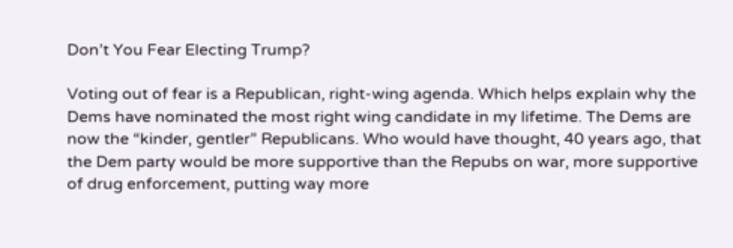Don’t You Fear Electing Trump?

Voting out of fear is a Republican, right-wing agenda. Which helps explain why the Dems have nominated the most right wing candidate in my lifetime. The Dems are now the “kinder, gentler” Republicans. Who would have thought, 40 years ago, that the Dem party would be more supportive than the Repubs on war, more supportive of drug enforcement, putting way more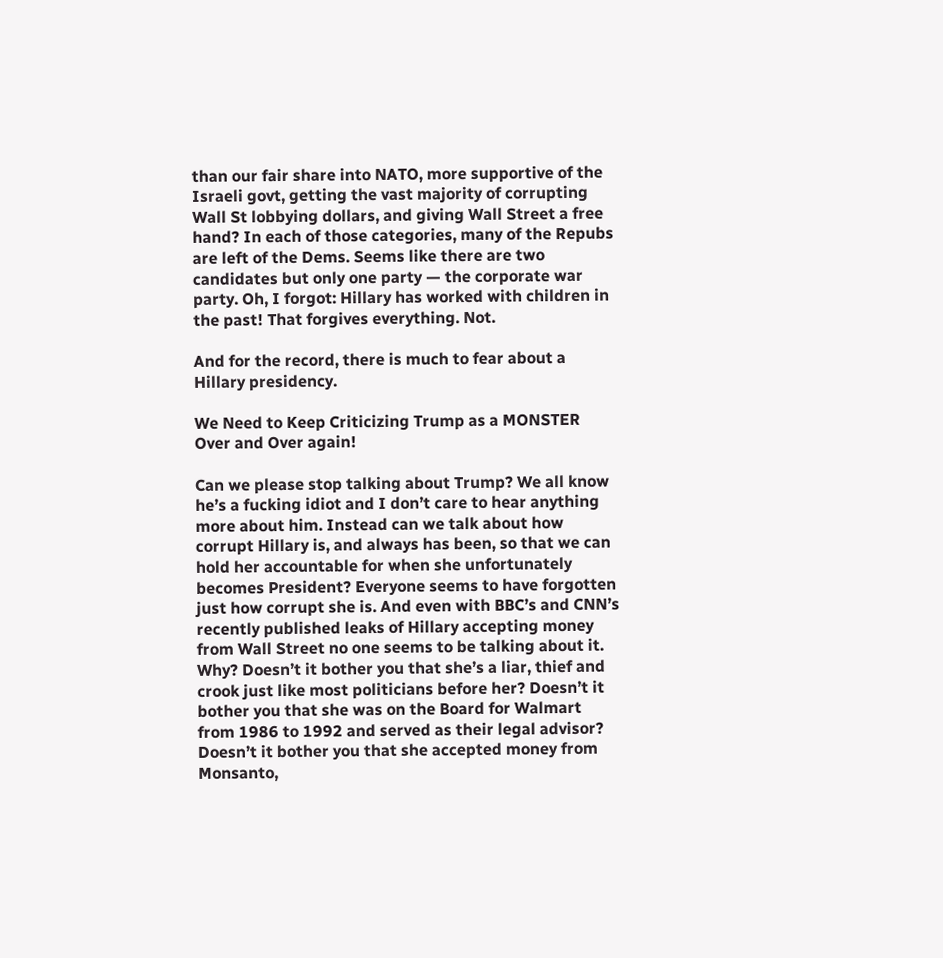than our fair share into NATO, more supportive of the Israeli govt, getting the vast majority of corrupting Wall St lobbying dollars, and giving Wall Street a free hand? In each of those categories, many of the Repubs are left of the Dems. Seems like there are two candidates but only one party — the corporate war party. Oh, I forgot: Hillary has worked with children in the past! That forgives everything. Not.

And for the record, there is much to fear about a Hillary presidency.

We Need to Keep Criticizing Trump as a MONSTER Over and Over again!

Can we please stop talking about Trump? We all know he’s a fucking idiot and I don’t care to hear anything more about him. Instead can we talk about how corrupt Hillary is, and always has been, so that we can hold her accountable for when she unfortunately becomes President? Everyone seems to have forgotten just how corrupt she is. And even with BBC’s and CNN’s recently published leaks of Hillary accepting money from Wall Street no one seems to be talking about it. Why? Doesn’t it bother you that she’s a liar, thief and crook just like most politicians before her? Doesn’t it bother you that she was on the Board for Walmart from 1986 to 1992 and served as their legal advisor? Doesn’t it bother you that she accepted money from Monsanto,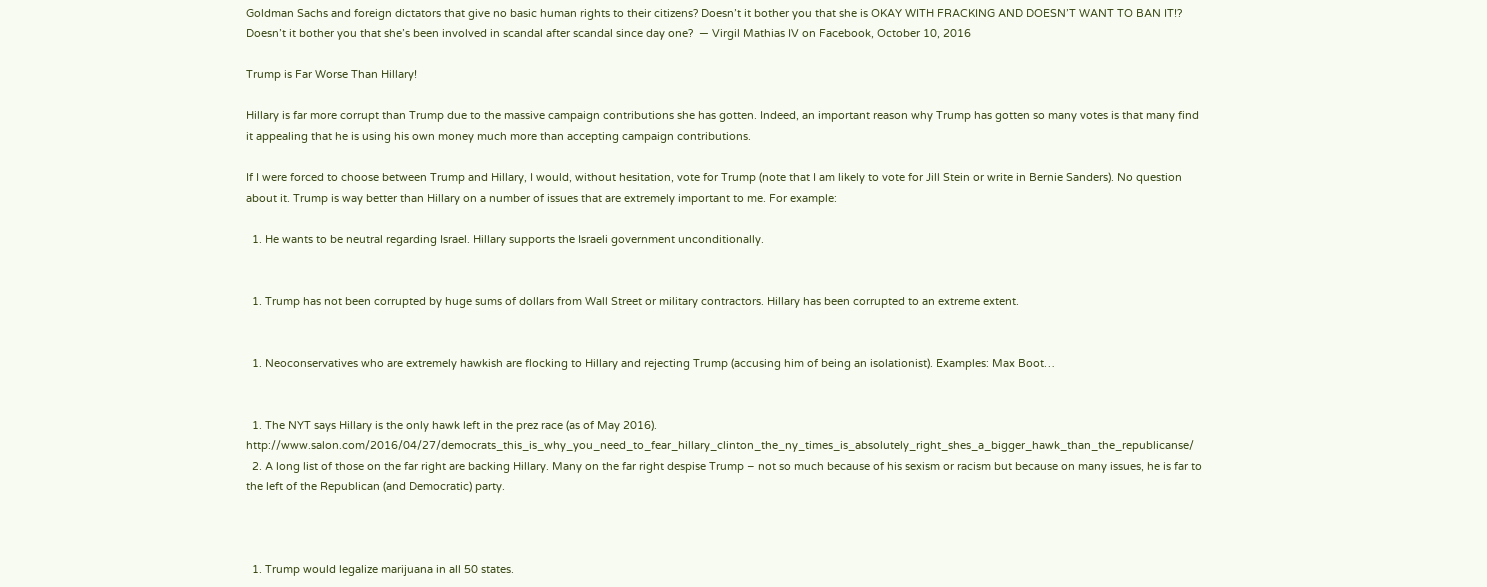Goldman Sachs and foreign dictators that give no basic human rights to their citizens? Doesn’t it bother you that she is OKAY WITH FRACKING AND DOESN’T WANT TO BAN IT!? Doesn’t it bother you that she’s been involved in scandal after scandal since day one?  — Virgil Mathias IV on Facebook, October 10, 2016

Trump is Far Worse Than Hillary!

Hillary is far more corrupt than Trump due to the massive campaign contributions she has gotten. Indeed, an important reason why Trump has gotten so many votes is that many find it appealing that he is using his own money much more than accepting campaign contributions.

If I were forced to choose between Trump and Hillary, I would, without hesitation, vote for Trump (note that I am likely to vote for Jill Stein or write in Bernie Sanders). No question about it. Trump is way better than Hillary on a number of issues that are extremely important to me. For example:

  1. He wants to be neutral regarding Israel. Hillary supports the Israeli government unconditionally.


  1. Trump has not been corrupted by huge sums of dollars from Wall Street or military contractors. Hillary has been corrupted to an extreme extent.


  1. Neoconservatives who are extremely hawkish are flocking to Hillary and rejecting Trump (accusing him of being an isolationist). Examples: Max Boot…


  1. The NYT says Hillary is the only hawk left in the prez race (as of May 2016). http://www.salon.com/2016/04/27/democrats_this_is_why_you_need_to_fear_hillary_clinton_the_ny_times_is_absolutely_right_shes_a_bigger_hawk_than_the_republicanse/
  2. A long list of those on the far right are backing Hillary. Many on the far right despise Trump – not so much because of his sexism or racism but because on many issues, he is far to the left of the Republican (and Democratic) party.



  1. Trump would legalize marijuana in all 50 states.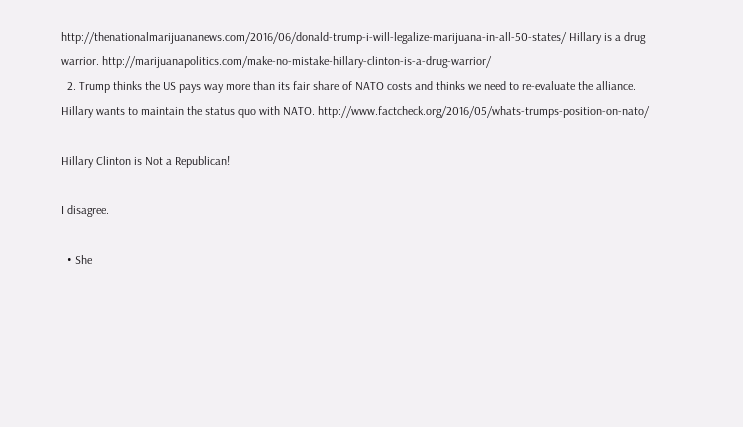http://thenationalmarijuananews.com/2016/06/donald-trump-i-will-legalize-marijuana-in-all-50-states/ Hillary is a drug warrior. http://marijuanapolitics.com/make-no-mistake-hillary-clinton-is-a-drug-warrior/
  2. Trump thinks the US pays way more than its fair share of NATO costs and thinks we need to re-evaluate the alliance. Hillary wants to maintain the status quo with NATO. http://www.factcheck.org/2016/05/whats-trumps-position-on-nato/

Hillary Clinton is Not a Republican!

I disagree.

  • She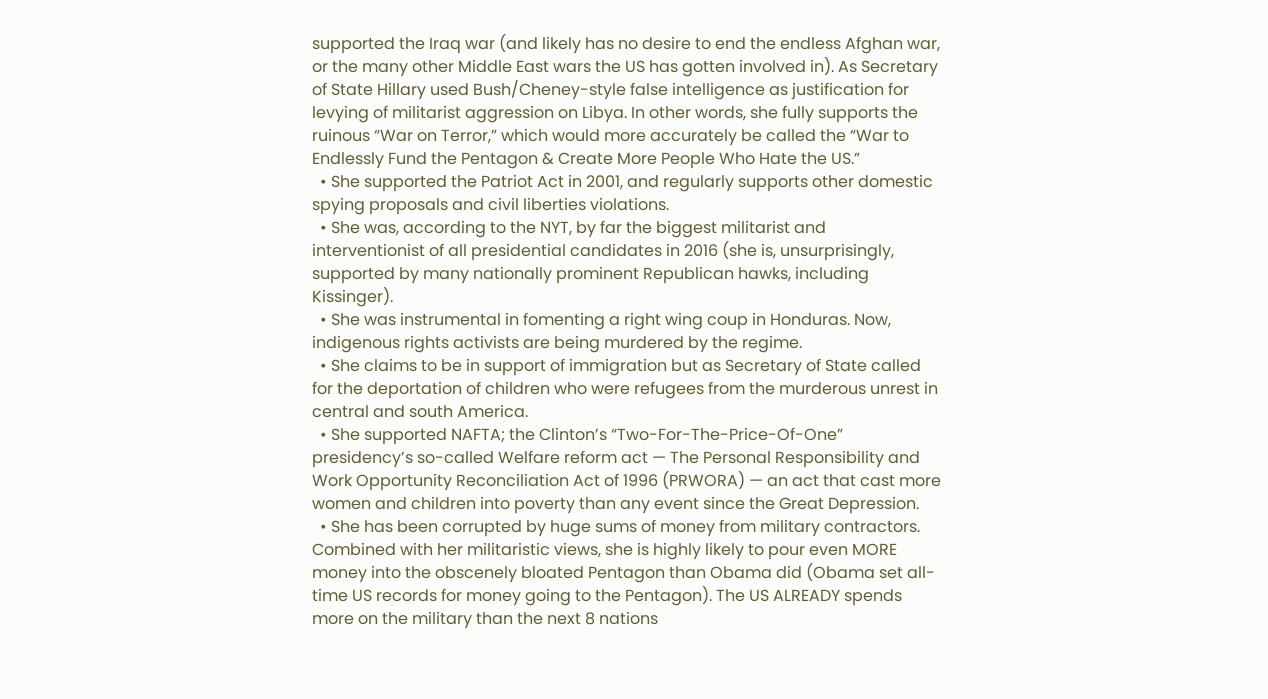supported the Iraq war (and likely has no desire to end the endless Afghan war, or the many other Middle East wars the US has gotten involved in). As Secretary of State Hillary used Bush/Cheney-style false intelligence as justification for levying of militarist aggression on Libya. In other words, she fully supports the ruinous “War on Terror,” which would more accurately be called the “War to Endlessly Fund the Pentagon & Create More People Who Hate the US.”
  • She supported the Patriot Act in 2001, and regularly supports other domestic spying proposals and civil liberties violations.
  • She was, according to the NYT, by far the biggest militarist and interventionist of all presidential candidates in 2016 (she is, unsurprisingly, supported by many nationally prominent Republican hawks, including Kissinger).
  • She was instrumental in fomenting a right wing coup in Honduras. Now, indigenous rights activists are being murdered by the regime.
  • She claims to be in support of immigration but as Secretary of State called for the deportation of children who were refugees from the murderous unrest in central and south America.
  • She supported NAFTA; the Clinton’s “Two-For-The-Price-Of-One” presidency’s so-called Welfare reform act — The Personal Responsibility and Work Opportunity Reconciliation Act of 1996 (PRWORA) — an act that cast more women and children into poverty than any event since the Great Depression.
  • She has been corrupted by huge sums of money from military contractors. Combined with her militaristic views, she is highly likely to pour even MORE money into the obscenely bloated Pentagon than Obama did (Obama set all-time US records for money going to the Pentagon). The US ALREADY spends more on the military than the next 8 nations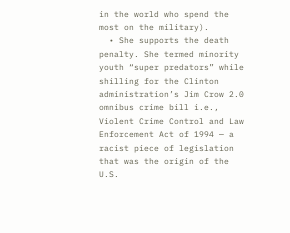in the world who spend the most on the military).
  • She supports the death penalty. She termed minority youth “super predators” while shilling for the Clinton administration’s Jim Crow 2.0 omnibus crime bill i.e., Violent Crime Control and Law Enforcement Act of 1994 — a racist piece of legislation that was the origin of the U.S.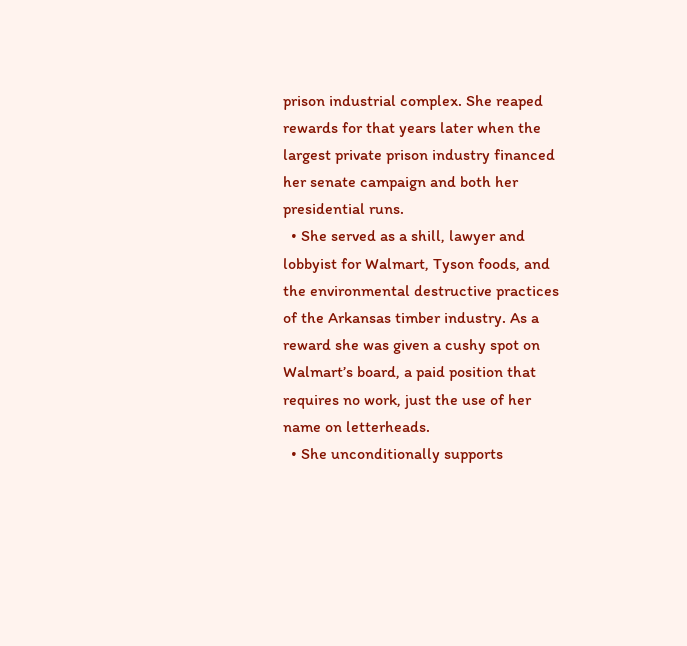prison industrial complex. She reaped rewards for that years later when the largest private prison industry financed her senate campaign and both her presidential runs.
  • She served as a shill, lawyer and lobbyist for Walmart, Tyson foods, and the environmental destructive practices of the Arkansas timber industry. As a reward she was given a cushy spot on Walmart’s board, a paid position that requires no work, just the use of her name on letterheads.
  • She unconditionally supports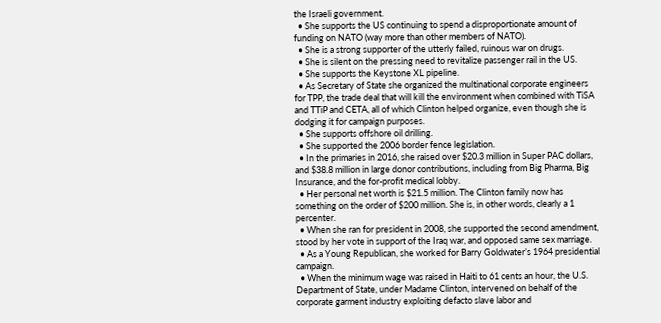the Israeli government.
  • She supports the US continuing to spend a disproportionate amount of funding on NATO (way more than other members of NATO).
  • She is a strong supporter of the utterly failed, ruinous war on drugs.
  • She is silent on the pressing need to revitalize passenger rail in the US.
  • She supports the Keystone XL pipeline.
  • As Secretary of State she organized the multinational corporate engineers for TPP, the trade deal that will kill the environment when combined with TiSA and TTiP and CETA, all of which Clinton helped organize, even though she is dodging it for campaign purposes.
  • She supports offshore oil drilling.
  • She supported the 2006 border fence legislation.
  • In the primaries in 2016, she raised over $20.3 million in Super PAC dollars, and $38.8 million in large donor contributions, including from Big Pharma, Big Insurance, and the for-profit medical lobby.
  • Her personal net worth is $21.5 million. The Clinton family now has something on the order of $200 million. She is, in other words, clearly a 1 percenter.
  • When she ran for president in 2008, she supported the second amendment, stood by her vote in support of the Iraq war, and opposed same sex marriage.
  • As a Young Republican, she worked for Barry Goldwater’s 1964 presidential campaign.
  • When the minimum wage was raised in Haiti to 61 cents an hour, the U.S. Department of State, under Madame Clinton, intervened on behalf of the corporate garment industry exploiting defacto slave labor and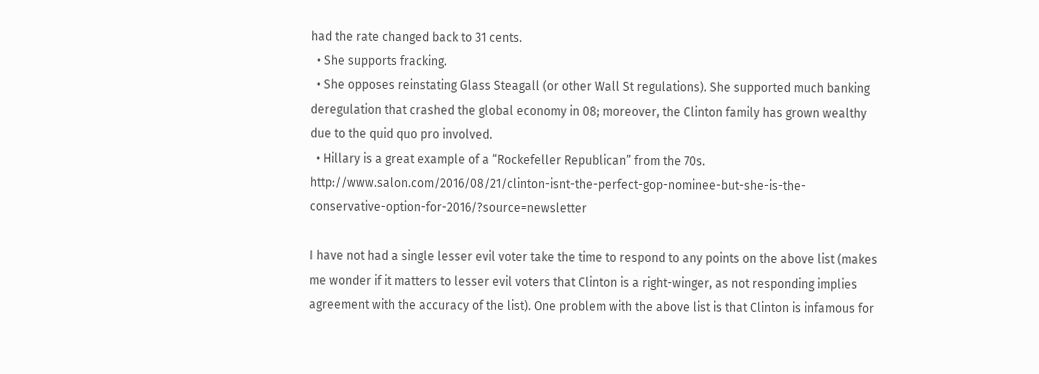had the rate changed back to 31 cents.
  • She supports fracking.
  • She opposes reinstating Glass Steagall (or other Wall St regulations). She supported much banking deregulation that crashed the global economy in 08; moreover, the Clinton family has grown wealthy due to the quid quo pro involved.
  • Hillary is a great example of a “Rockefeller Republican” from the 70s. http://www.salon.com/2016/08/21/clinton-isnt-the-perfect-gop-nominee-but-she-is-the-conservative-option-for-2016/?source=newsletter

I have not had a single lesser evil voter take the time to respond to any points on the above list (makes me wonder if it matters to lesser evil voters that Clinton is a right-winger, as not responding implies agreement with the accuracy of the list). One problem with the above list is that Clinton is infamous for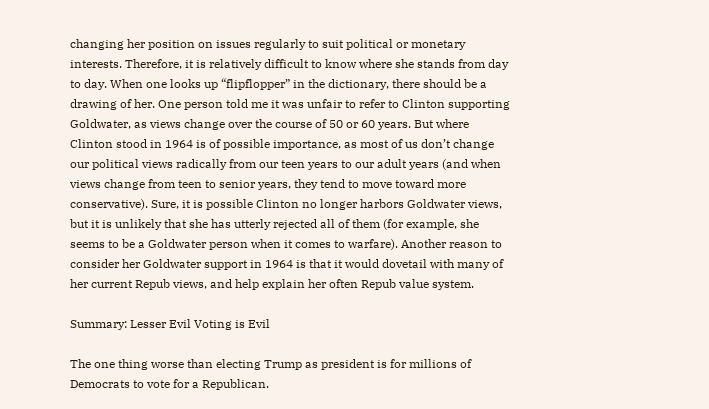changing her position on issues regularly to suit political or monetary interests. Therefore, it is relatively difficult to know where she stands from day to day. When one looks up “flipflopper” in the dictionary, there should be a drawing of her. One person told me it was unfair to refer to Clinton supporting Goldwater, as views change over the course of 50 or 60 years. But where Clinton stood in 1964 is of possible importance, as most of us don’t change our political views radically from our teen years to our adult years (and when views change from teen to senior years, they tend to move toward more conservative). Sure, it is possible Clinton no longer harbors Goldwater views, but it is unlikely that she has utterly rejected all of them (for example, she seems to be a Goldwater person when it comes to warfare). Another reason to consider her Goldwater support in 1964 is that it would dovetail with many of her current Repub views, and help explain her often Repub value system.

Summary: Lesser Evil Voting is Evil

The one thing worse than electing Trump as president is for millions of Democrats to vote for a Republican.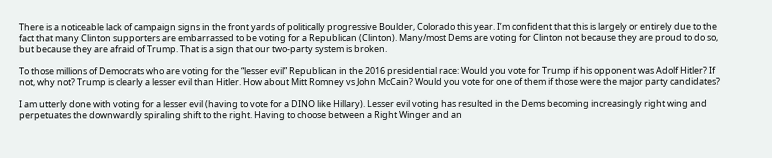There is a noticeable lack of campaign signs in the front yards of politically progressive Boulder, Colorado this year. I’m confident that this is largely or entirely due to the fact that many Clinton supporters are embarrassed to be voting for a Republican (Clinton). Many/most Dems are voting for Clinton not because they are proud to do so, but because they are afraid of Trump. That is a sign that our two-party system is broken.

To those millions of Democrats who are voting for the “lesser evil” Republican in the 2016 presidential race: Would you vote for Trump if his opponent was Adolf Hitler? If not, why not? Trump is clearly a lesser evil than Hitler. How about Mitt Romney vs John McCain? Would you vote for one of them if those were the major party candidates?

I am utterly done with voting for a lesser evil (having to vote for a DINO like Hillary). Lesser evil voting has resulted in the Dems becoming increasingly right wing and perpetuates the downwardly spiraling shift to the right. Having to choose between a Right Winger and an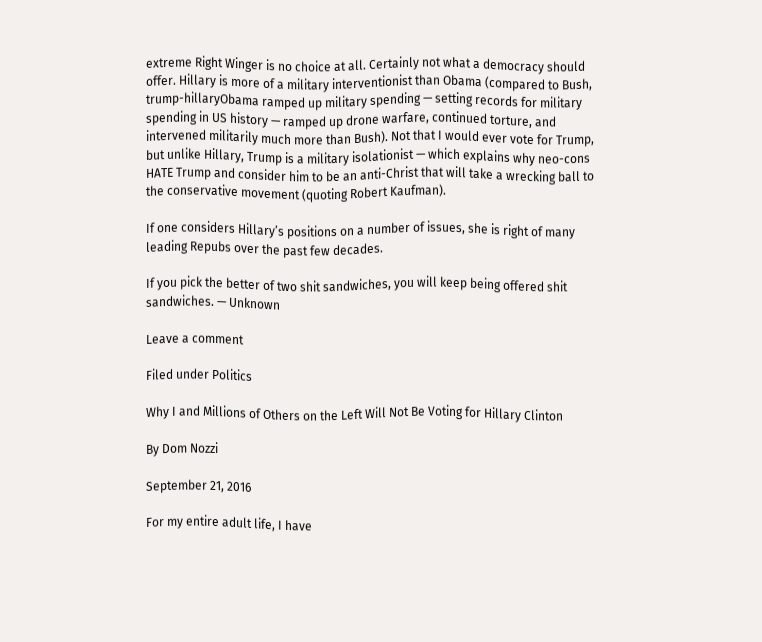extreme Right Winger is no choice at all. Certainly not what a democracy should offer. Hillary is more of a military interventionist than Obama (compared to Bush, trump-hillaryObama ramped up military spending — setting records for military spending in US history — ramped up drone warfare, continued torture, and intervened militarily much more than Bush). Not that I would ever vote for Trump, but unlike Hillary, Trump is a military isolationist — which explains why neo-cons HATE Trump and consider him to be an anti-Christ that will take a wrecking ball to the conservative movement (quoting Robert Kaufman).

If one considers Hillary’s positions on a number of issues, she is right of many leading Repubs over the past few decades.

If you pick the better of two shit sandwiches, you will keep being offered shit sandwiches. — Unknown

Leave a comment

Filed under Politics

Why I and Millions of Others on the Left Will Not Be Voting for Hillary Clinton

By Dom Nozzi

September 21, 2016

For my entire adult life, I have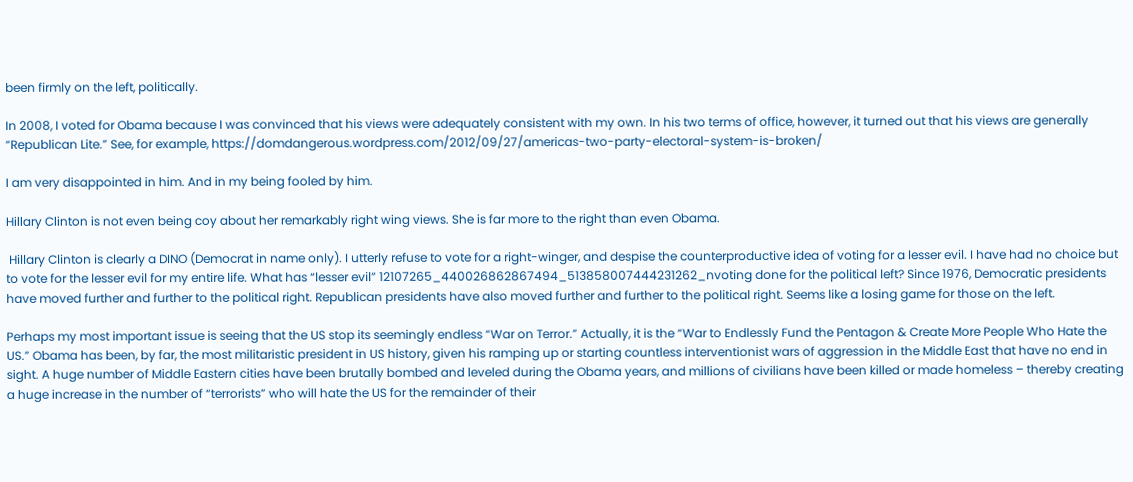been firmly on the left, politically.

In 2008, I voted for Obama because I was convinced that his views were adequately consistent with my own. In his two terms of office, however, it turned out that his views are generally “Republican Lite.” See, for example, https://domdangerous.wordpress.com/2012/09/27/americas-two-party-electoral-system-is-broken/

I am very disappointed in him. And in my being fooled by him.

Hillary Clinton is not even being coy about her remarkably right wing views. She is far more to the right than even Obama.

 Hillary Clinton is clearly a DINO (Democrat in name only). I utterly refuse to vote for a right-winger, and despise the counterproductive idea of voting for a lesser evil. I have had no choice but to vote for the lesser evil for my entire life. What has “lesser evil” 12107265_440026862867494_513858007444231262_nvoting done for the political left? Since 1976, Democratic presidents have moved further and further to the political right. Republican presidents have also moved further and further to the political right. Seems like a losing game for those on the left.

Perhaps my most important issue is seeing that the US stop its seemingly endless “War on Terror.” Actually, it is the “War to Endlessly Fund the Pentagon & Create More People Who Hate the US.” Obama has been, by far, the most militaristic president in US history, given his ramping up or starting countless interventionist wars of aggression in the Middle East that have no end in sight. A huge number of Middle Eastern cities have been brutally bombed and leveled during the Obama years, and millions of civilians have been killed or made homeless – thereby creating a huge increase in the number of “terrorists” who will hate the US for the remainder of their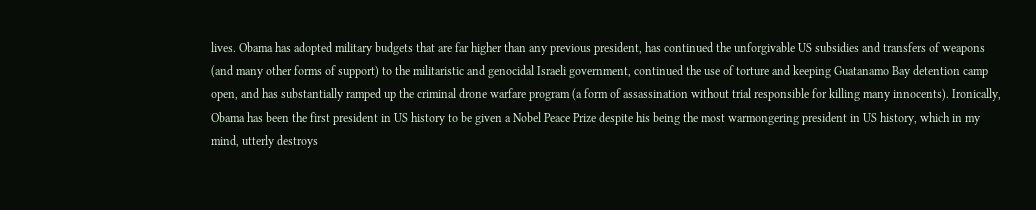lives. Obama has adopted military budgets that are far higher than any previous president, has continued the unforgivable US subsidies and transfers of weapons (and many other forms of support) to the militaristic and genocidal Israeli government, continued the use of torture and keeping Guatanamo Bay detention camp open, and has substantially ramped up the criminal drone warfare program (a form of assassination without trial responsible for killing many innocents). Ironically, Obama has been the first president in US history to be given a Nobel Peace Prize despite his being the most warmongering president in US history, which in my mind, utterly destroys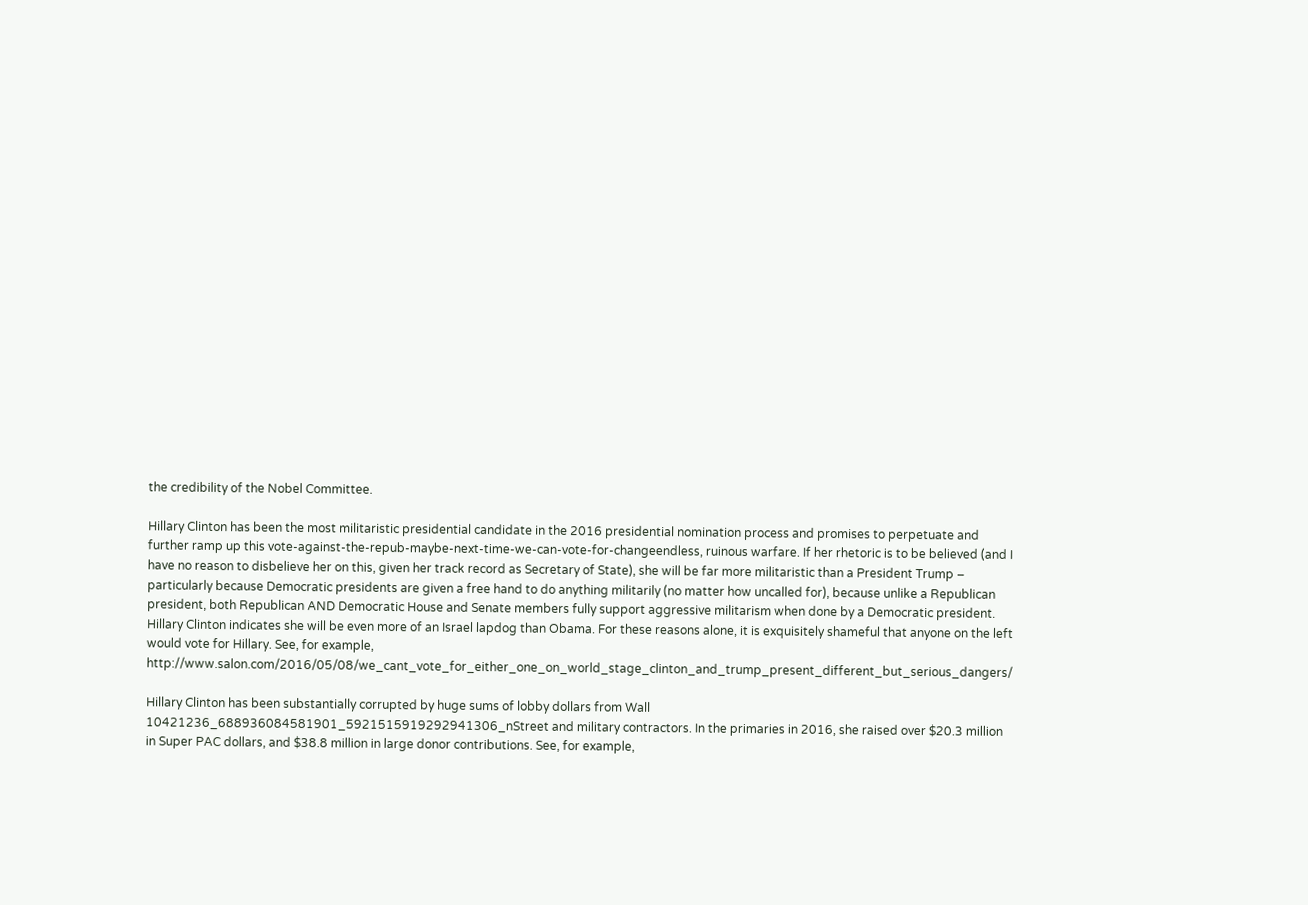the credibility of the Nobel Committee.

Hillary Clinton has been the most militaristic presidential candidate in the 2016 presidential nomination process and promises to perpetuate and further ramp up this vote-against-the-repub-maybe-next-time-we-can-vote-for-changeendless, ruinous warfare. If her rhetoric is to be believed (and I have no reason to disbelieve her on this, given her track record as Secretary of State), she will be far more militaristic than a President Trump – particularly because Democratic presidents are given a free hand to do anything militarily (no matter how uncalled for), because unlike a Republican president, both Republican AND Democratic House and Senate members fully support aggressive militarism when done by a Democratic president. Hillary Clinton indicates she will be even more of an Israel lapdog than Obama. For these reasons alone, it is exquisitely shameful that anyone on the left would vote for Hillary. See, for example, http://www.salon.com/2016/05/08/we_cant_vote_for_either_one_on_world_stage_clinton_and_trump_present_different_but_serious_dangers/

Hillary Clinton has been substantially corrupted by huge sums of lobby dollars from Wall 10421236_688936084581901_5921515919292941306_nStreet and military contractors. In the primaries in 2016, she raised over $20.3 million in Super PAC dollars, and $38.8 million in large donor contributions. See, for example,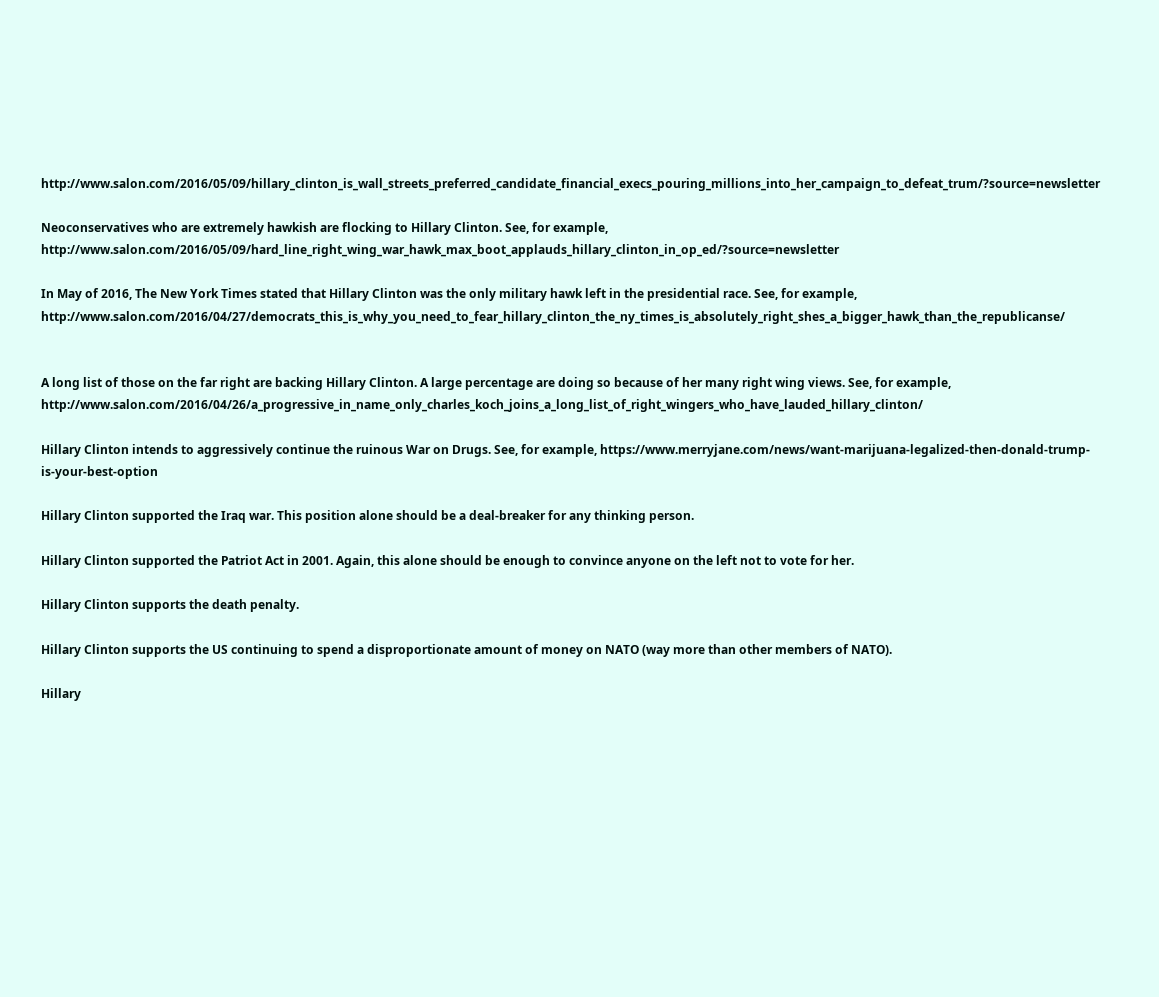http://www.salon.com/2016/05/09/hillary_clinton_is_wall_streets_preferred_candidate_financial_execs_pouring_millions_into_her_campaign_to_defeat_trum/?source=newsletter

Neoconservatives who are extremely hawkish are flocking to Hillary Clinton. See, for example, http://www.salon.com/2016/05/09/hard_line_right_wing_war_hawk_max_boot_applauds_hillary_clinton_in_op_ed/?source=newsletter

In May of 2016, The New York Times stated that Hillary Clinton was the only military hawk left in the presidential race. See, for example, http://www.salon.com/2016/04/27/democrats_this_is_why_you_need_to_fear_hillary_clinton_the_ny_times_is_absolutely_right_shes_a_bigger_hawk_than_the_republicanse/


A long list of those on the far right are backing Hillary Clinton. A large percentage are doing so because of her many right wing views. See, for example, http://www.salon.com/2016/04/26/a_progressive_in_name_only_charles_koch_joins_a_long_list_of_right_wingers_who_have_lauded_hillary_clinton/

Hillary Clinton intends to aggressively continue the ruinous War on Drugs. See, for example, https://www.merryjane.com/news/want-marijuana-legalized-then-donald-trump-is-your-best-option

Hillary Clinton supported the Iraq war. This position alone should be a deal-breaker for any thinking person.

Hillary Clinton supported the Patriot Act in 2001. Again, this alone should be enough to convince anyone on the left not to vote for her.

Hillary Clinton supports the death penalty.

Hillary Clinton supports the US continuing to spend a disproportionate amount of money on NATO (way more than other members of NATO).

Hillary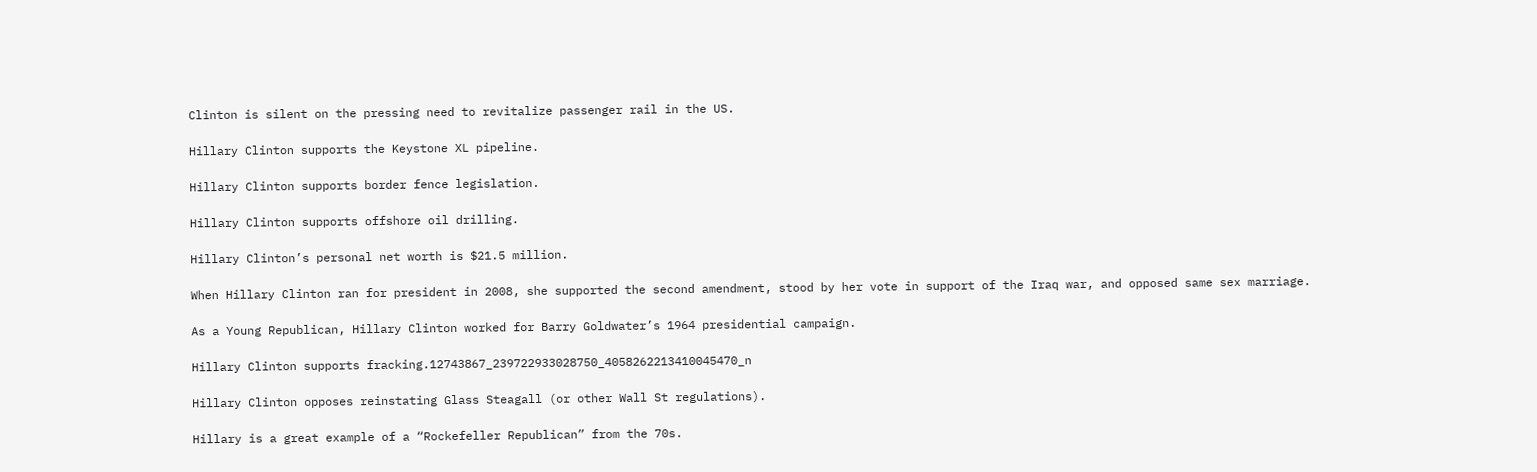Clinton is silent on the pressing need to revitalize passenger rail in the US.

Hillary Clinton supports the Keystone XL pipeline.

Hillary Clinton supports border fence legislation.

Hillary Clinton supports offshore oil drilling.

Hillary Clinton’s personal net worth is $21.5 million.

When Hillary Clinton ran for president in 2008, she supported the second amendment, stood by her vote in support of the Iraq war, and opposed same sex marriage.

As a Young Republican, Hillary Clinton worked for Barry Goldwater’s 1964 presidential campaign.

Hillary Clinton supports fracking.12743867_239722933028750_4058262213410045470_n

Hillary Clinton opposes reinstating Glass Steagall (or other Wall St regulations).

Hillary is a great example of a “Rockefeller Republican” from the 70s.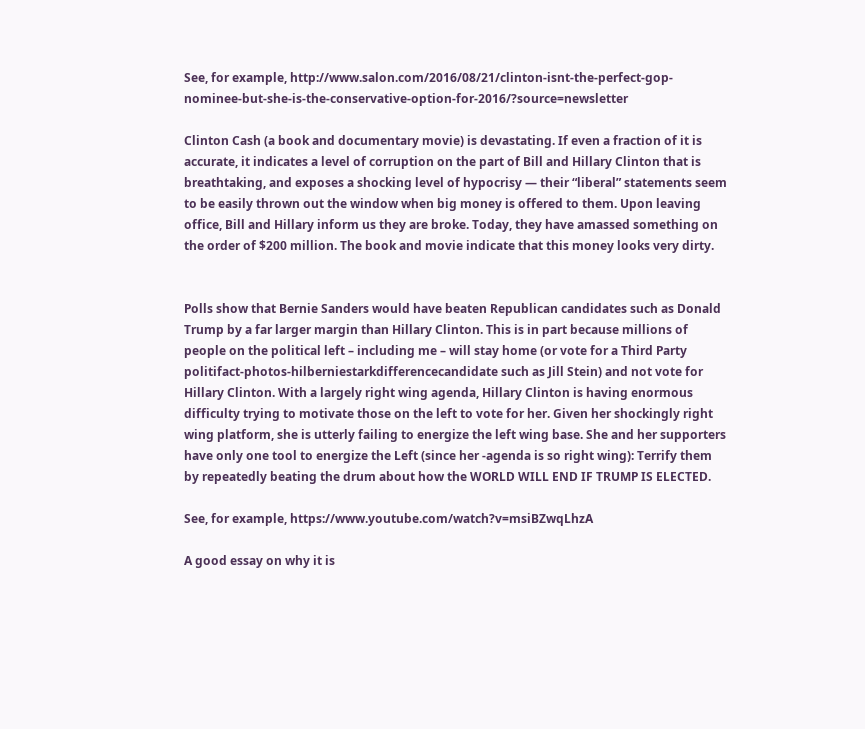See, for example, http://www.salon.com/2016/08/21/clinton-isnt-the-perfect-gop-nominee-but-she-is-the-conservative-option-for-2016/?source=newsletter

Clinton Cash (a book and documentary movie) is devastating. If even a fraction of it is accurate, it indicates a level of corruption on the part of Bill and Hillary Clinton that is breathtaking, and exposes a shocking level of hypocrisy — their “liberal” statements seem to be easily thrown out the window when big money is offered to them. Upon leaving office, Bill and Hillary inform us they are broke. Today, they have amassed something on the order of $200 million. The book and movie indicate that this money looks very dirty.


Polls show that Bernie Sanders would have beaten Republican candidates such as Donald Trump by a far larger margin than Hillary Clinton. This is in part because millions of people on the political left – including me – will stay home (or vote for a Third Party politifact-photos-hilberniestarkdifferencecandidate such as Jill Stein) and not vote for Hillary Clinton. With a largely right wing agenda, Hillary Clinton is having enormous difficulty trying to motivate those on the left to vote for her. Given her shockingly right wing platform, she is utterly failing to energize the left wing base. She and her supporters have only one tool to energize the Left (since her -agenda is so right wing): Terrify them by repeatedly beating the drum about how the WORLD WILL END IF TRUMP IS ELECTED.

See, for example, https://www.youtube.com/watch?v=msiBZwqLhzA

A good essay on why it is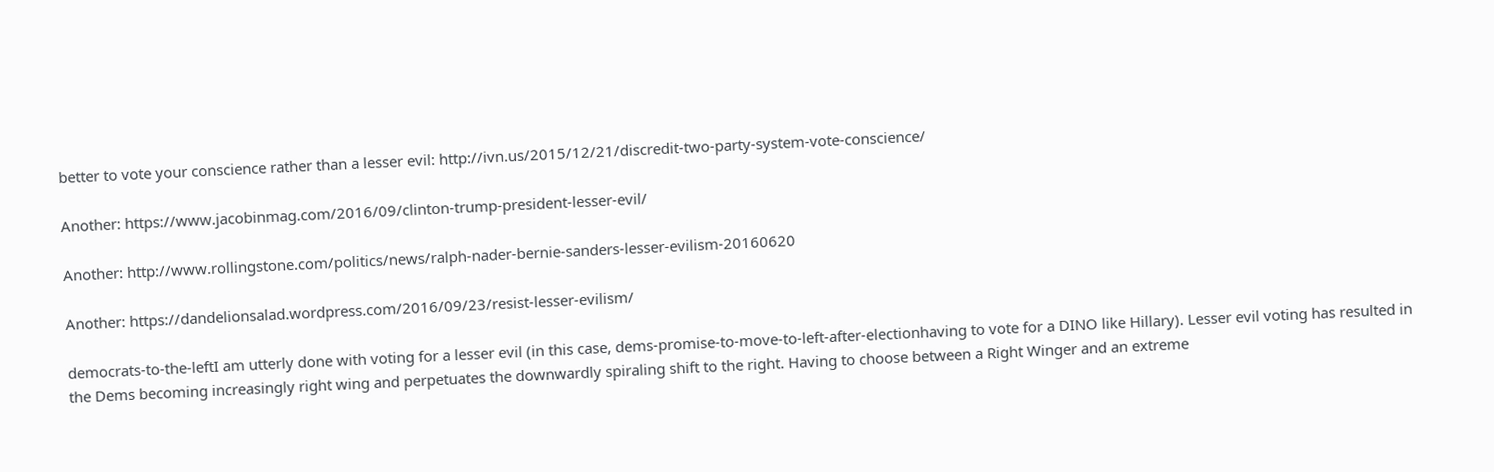better to vote your conscience rather than a lesser evil: http://ivn.us/2015/12/21/discredit-two-party-system-vote-conscience/

Another: https://www.jacobinmag.com/2016/09/clinton-trump-president-lesser-evil/

Another: http://www.rollingstone.com/politics/news/ralph-nader-bernie-sanders-lesser-evilism-20160620

Another: https://dandelionsalad.wordpress.com/2016/09/23/resist-lesser-evilism/

democrats-to-the-leftI am utterly done with voting for a lesser evil (in this case, dems-promise-to-move-to-left-after-electionhaving to vote for a DINO like Hillary). Lesser evil voting has resulted in the Dems becoming increasingly right wing and perpetuates the downwardly spiraling shift to the right. Having to choose between a Right Winger and an extreme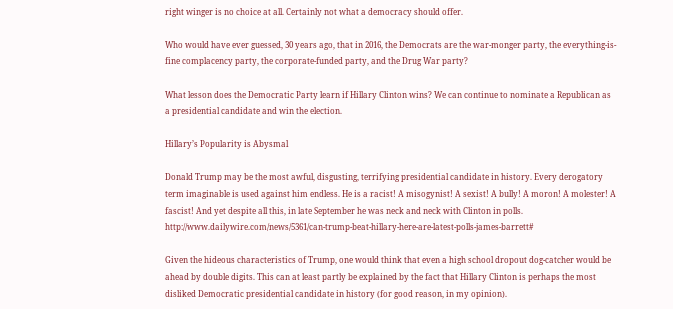right winger is no choice at all. Certainly not what a democracy should offer.

Who would have ever guessed, 30 years ago, that in 2016, the Democrats are the war-monger party, the everything-is-fine complacency party, the corporate-funded party, and the Drug War party?

What lesson does the Democratic Party learn if Hillary Clinton wins? We can continue to nominate a Republican as a presidential candidate and win the election.

Hillary’s Popularity is Abysmal

Donald Trump may be the most awful, disgusting, terrifying presidential candidate in history. Every derogatory term imaginable is used against him endless. He is a racist! A misogynist! A sexist! A bully! A moron! A molester! A fascist! And yet despite all this, in late September he was neck and neck with Clinton in polls. http://www.dailywire.com/news/5361/can-trump-beat-hillary-here-are-latest-polls-james-barrett#

Given the hideous characteristics of Trump, one would think that even a high school dropout dog-catcher would be ahead by double digits. This can at least partly be explained by the fact that Hillary Clinton is perhaps the most disliked Democratic presidential candidate in history (for good reason, in my opinion).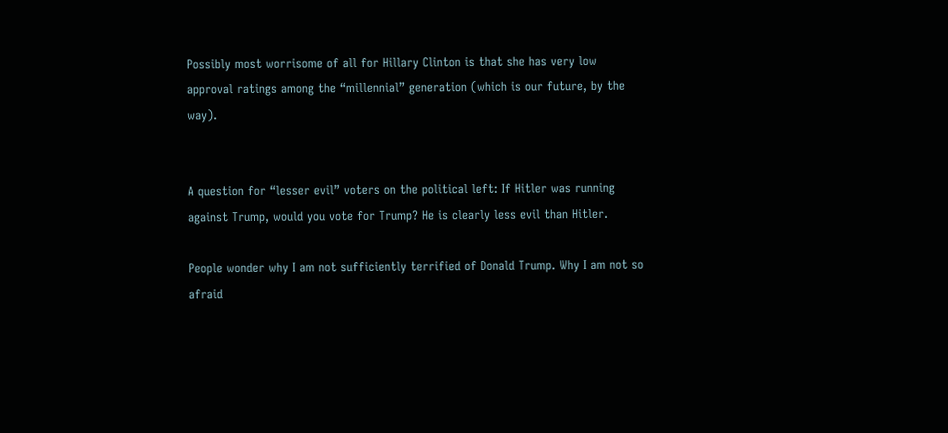Possibly most worrisome of all for Hillary Clinton is that she has very low approval ratings among the “millennial” generation (which is our future, by the way).


A question for “lesser evil” voters on the political left: If Hitler was running against Trump, would you vote for Trump? He is clearly less evil than Hitler.

People wonder why I am not sufficiently terrified of Donald Trump. Why I am not so afraid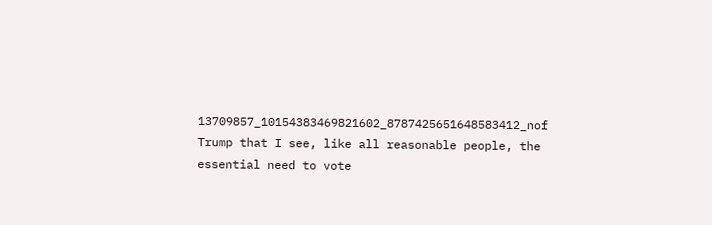13709857_10154383469821602_8787425651648583412_nof Trump that I see, like all reasonable people, the essential need to vote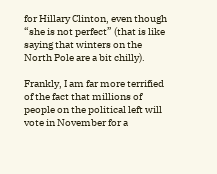for Hillary Clinton, even though “she is not perfect” (that is like saying that winters on the North Pole are a bit chilly).

Frankly, I am far more terrified of the fact that millions of people on the political left will vote in November for a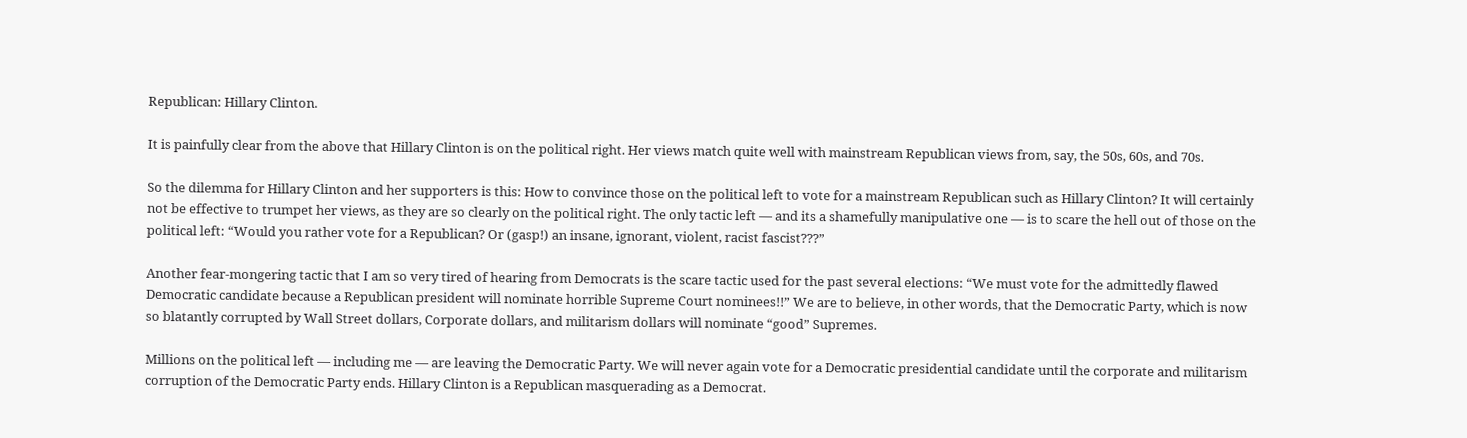Republican: Hillary Clinton.

It is painfully clear from the above that Hillary Clinton is on the political right. Her views match quite well with mainstream Republican views from, say, the 50s, 60s, and 70s.

So the dilemma for Hillary Clinton and her supporters is this: How to convince those on the political left to vote for a mainstream Republican such as Hillary Clinton? It will certainly not be effective to trumpet her views, as they are so clearly on the political right. The only tactic left — and its a shamefully manipulative one — is to scare the hell out of those on the political left: “Would you rather vote for a Republican? Or (gasp!) an insane, ignorant, violent, racist fascist???”

Another fear-mongering tactic that I am so very tired of hearing from Democrats is the scare tactic used for the past several elections: “We must vote for the admittedly flawed Democratic candidate because a Republican president will nominate horrible Supreme Court nominees!!” We are to believe, in other words, that the Democratic Party, which is now so blatantly corrupted by Wall Street dollars, Corporate dollars, and militarism dollars will nominate “good” Supremes.

Millions on the political left — including me — are leaving the Democratic Party. We will never again vote for a Democratic presidential candidate until the corporate and militarism corruption of the Democratic Party ends. Hillary Clinton is a Republican masquerading as a Democrat.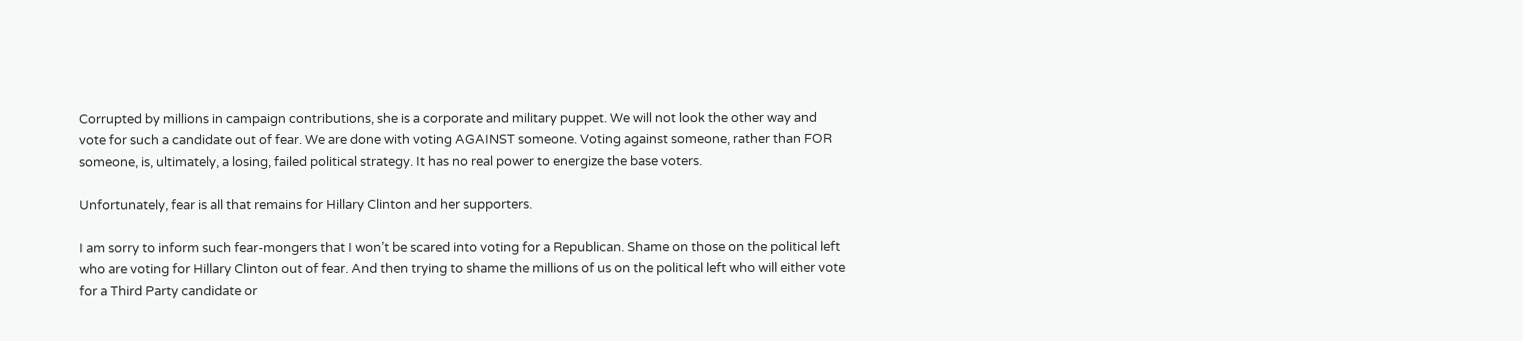Corrupted by millions in campaign contributions, she is a corporate and military puppet. We will not look the other way and vote for such a candidate out of fear. We are done with voting AGAINST someone. Voting against someone, rather than FOR someone, is, ultimately, a losing, failed political strategy. It has no real power to energize the base voters.

Unfortunately, fear is all that remains for Hillary Clinton and her supporters.

I am sorry to inform such fear-mongers that I won’t be scared into voting for a Republican. Shame on those on the political left who are voting for Hillary Clinton out of fear. And then trying to shame the millions of us on the political left who will either vote for a Third Party candidate or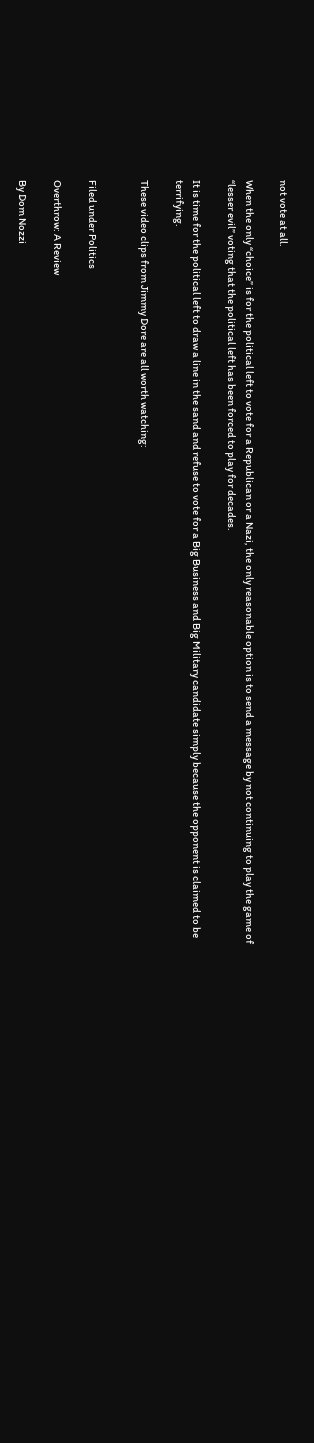not vote at all.

When the only “choice” is for the political left to vote for a Republican or a Nazi, the only reasonable option is to send a message by not continuing to play the game of “lesser evil” voting that the political left has been forced to play for decades.

It is time for the political left to draw a line in the sand and refuse to vote for a Big Business and Big Military candidate simply because the opponent is claimed to be terrifying.

These video clips from Jimmy Dore are all worth watching:


Filed under Politics

Overthrow: A Review

By Dom Nozzi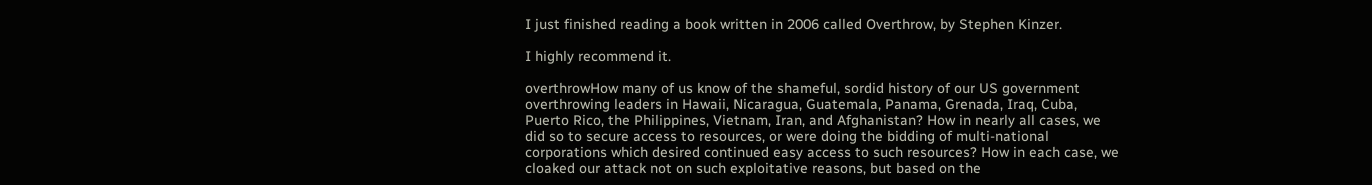I just finished reading a book written in 2006 called Overthrow, by Stephen Kinzer.

I highly recommend it.

overthrowHow many of us know of the shameful, sordid history of our US government overthrowing leaders in Hawaii, Nicaragua, Guatemala, Panama, Grenada, Iraq, Cuba, Puerto Rico, the Philippines, Vietnam, Iran, and Afghanistan? How in nearly all cases, we did so to secure access to resources, or were doing the bidding of multi-national corporations which desired continued easy access to such resources? How in each case, we cloaked our attack not on such exploitative reasons, but based on the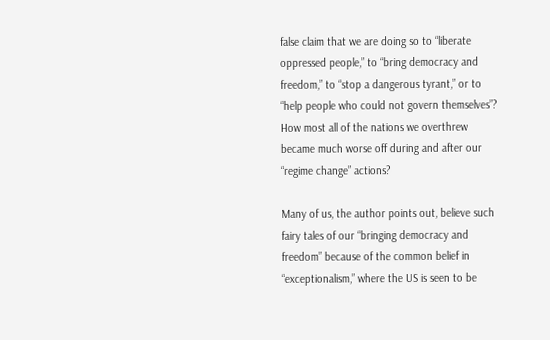false claim that we are doing so to “liberate oppressed people,” to “bring democracy and freedom,” to “stop a dangerous tyrant,” or to “help people who could not govern themselves”? How most all of the nations we overthrew became much worse off during and after our “regime change” actions?

Many of us, the author points out, believe such fairy tales of our “bringing democracy and freedom” because of the common belief in “exceptionalism,” where the US is seen to be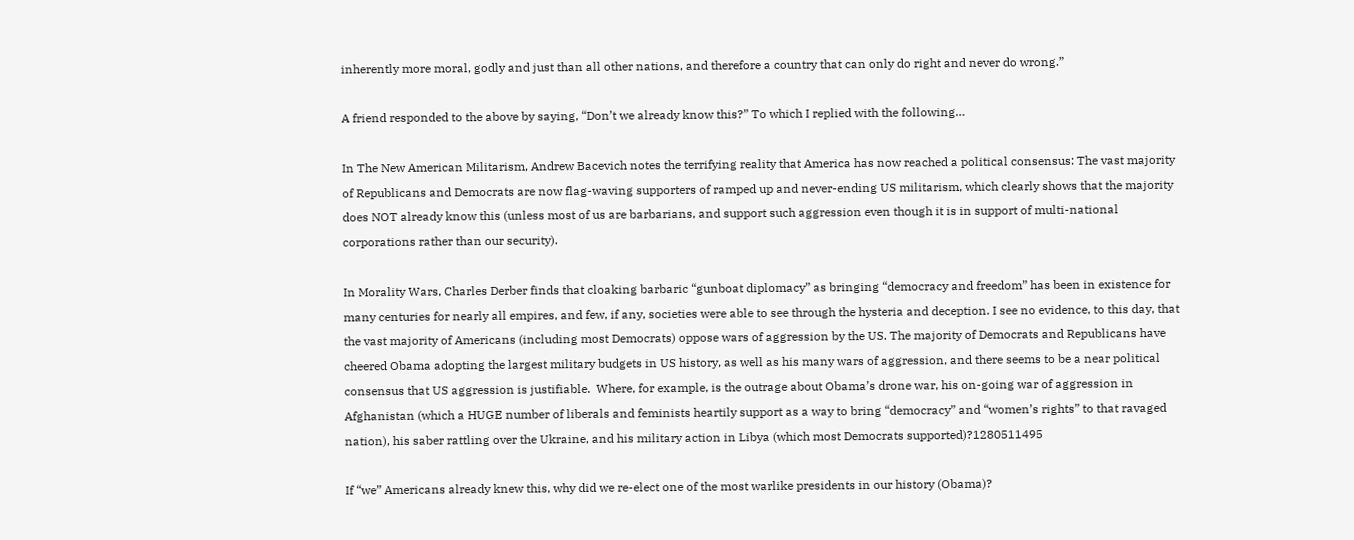inherently more moral, godly and just than all other nations, and therefore a country that can only do right and never do wrong.”

A friend responded to the above by saying, “Don’t we already know this?” To which I replied with the following…

In The New American Militarism, Andrew Bacevich notes the terrifying reality that America has now reached a political consensus: The vast majority of Republicans and Democrats are now flag-waving supporters of ramped up and never-ending US militarism, which clearly shows that the majority does NOT already know this (unless most of us are barbarians, and support such aggression even though it is in support of multi-national corporations rather than our security).

In Morality Wars, Charles Derber finds that cloaking barbaric “gunboat diplomacy” as bringing “democracy and freedom” has been in existence for many centuries for nearly all empires, and few, if any, societies were able to see through the hysteria and deception. I see no evidence, to this day, that the vast majority of Americans (including most Democrats) oppose wars of aggression by the US. The majority of Democrats and Republicans have cheered Obama adopting the largest military budgets in US history, as well as his many wars of aggression, and there seems to be a near political consensus that US aggression is justifiable.  Where, for example, is the outrage about Obama’s drone war, his on-going war of aggression in Afghanistan (which a HUGE number of liberals and feminists heartily support as a way to bring “democracy” and “women’s rights” to that ravaged nation), his saber rattling over the Ukraine, and his military action in Libya (which most Democrats supported)?1280511495

If “we” Americans already knew this, why did we re-elect one of the most warlike presidents in our history (Obama)?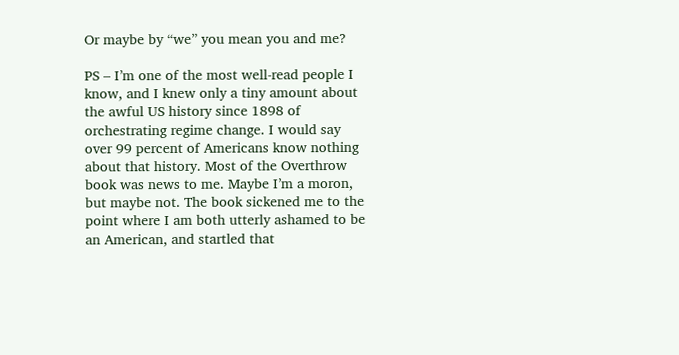Or maybe by “we” you mean you and me?

PS – I’m one of the most well-read people I know, and I knew only a tiny amount about the awful US history since 1898 of orchestrating regime change. I would say over 99 percent of Americans know nothing about that history. Most of the Overthrow book was news to me. Maybe I’m a moron, but maybe not. The book sickened me to the point where I am both utterly ashamed to be an American, and startled that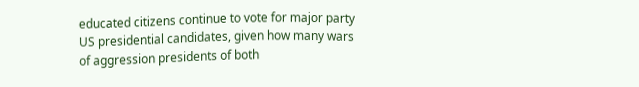educated citizens continue to vote for major party US presidential candidates, given how many wars of aggression presidents of both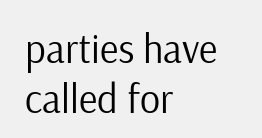parties have called for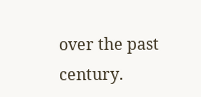over the past century.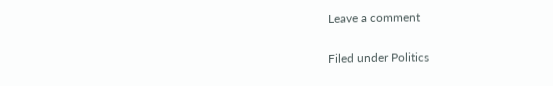Leave a comment

Filed under Politics